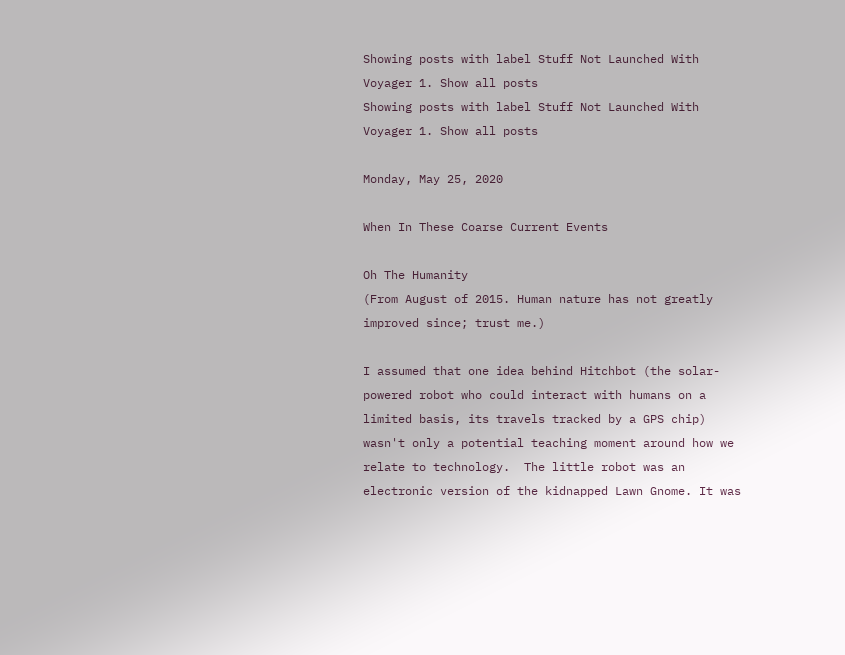Showing posts with label Stuff Not Launched With Voyager 1. Show all posts
Showing posts with label Stuff Not Launched With Voyager 1. Show all posts

Monday, May 25, 2020

When In These Coarse Current Events

Oh The Humanity
(From August of 2015. Human nature has not greatly improved since; trust me.)

I assumed that one idea behind Hitchbot (the solar-powered robot who could interact with humans on a limited basis, its travels tracked by a GPS chip) wasn't only a potential teaching moment around how we relate to technology.  The little robot was an electronic version of the kidnapped Lawn Gnome. It was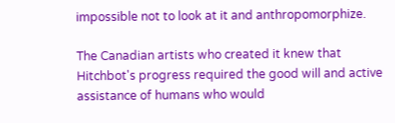impossible not to look at it and anthropomorphize.

The Canadian artists who created it knew that Hitchbot's progress required the good will and active assistance of humans who would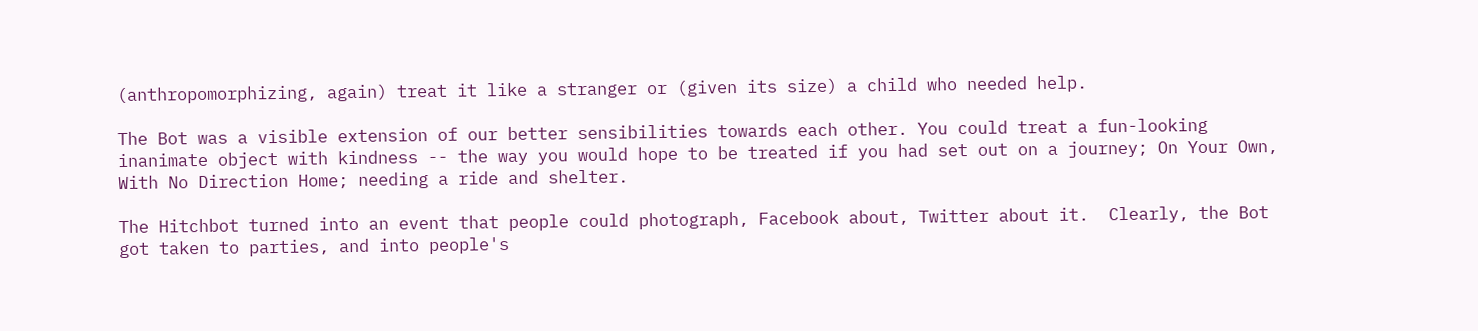(anthropomorphizing, again) treat it like a stranger or (given its size) a child who needed help.

The Bot was a visible extension of our better sensibilities towards each other. You could treat a fun-looking inanimate object with kindness -- the way you would hope to be treated if you had set out on a journey; On Your Own, With No Direction Home; needing a ride and shelter.

The Hitchbot turned into an event that people could photograph, Facebook about, Twitter about it.  Clearly, the Bot got taken to parties, and into people's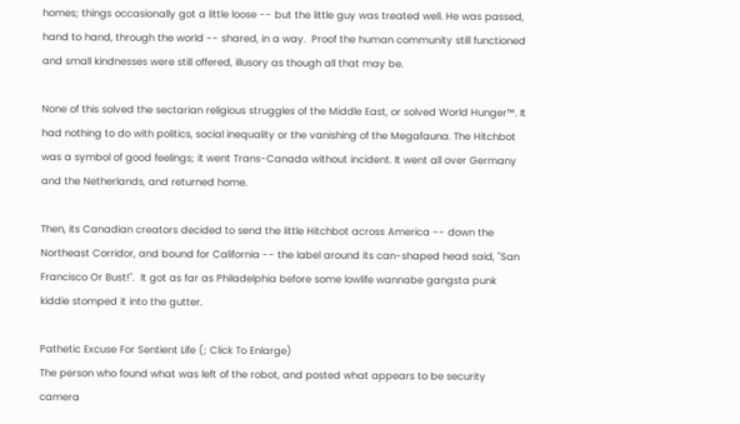homes; things occasionally got a little loose -- but the little guy was treated well. He was passed, hand to hand, through the world -- shared, in a way.  Proof the human community still functioned and small kindnesses were still offered, illusory as though all that may be.

None of this solved the sectarian religious struggles of the Middle East, or solved World Hunger™. It had nothing to do with politics, social inequality or the vanishing of the Megafauna. The Hitchbot was a symbol of good feelings; it went Trans-Canada without incident. It went all over Germany and the Netherlands, and returned home.

Then, its Canadian creators decided to send the little Hitchbot across America -- down the Northeast Corridor, and bound for California -- the label around its can-shaped head said, "San Francisco Or Bust!".  It got as far as Philadelphia before some lowlife wannabe gangsta punk kiddie stomped it into the gutter.

Pathetic Excuse For Sentient Life (; Click To Enlarge)
The person who found what was left of the robot, and posted what appears to be security camera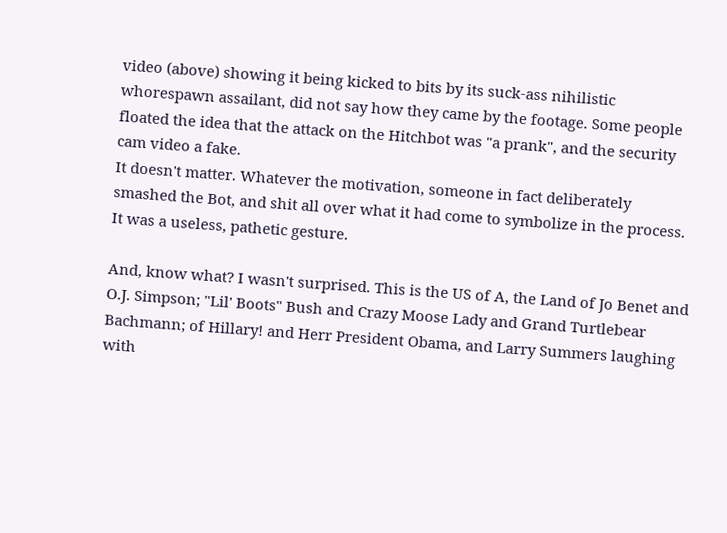video (above) showing it being kicked to bits by its suck-ass nihilistic whorespawn assailant, did not say how they came by the footage. Some people floated the idea that the attack on the Hitchbot was "a prank", and the security cam video a fake.
It doesn't matter. Whatever the motivation, someone in fact deliberately smashed the Bot, and shit all over what it had come to symbolize in the process. It was a useless, pathetic gesture.

And, know what? I wasn't surprised. This is the US of A, the Land of Jo Benet and O.J. Simpson; "Lil' Boots" Bush and Crazy Moose Lady and Grand Turtlebear Bachmann; of Hillary! and Herr President Obama, and Larry Summers laughing with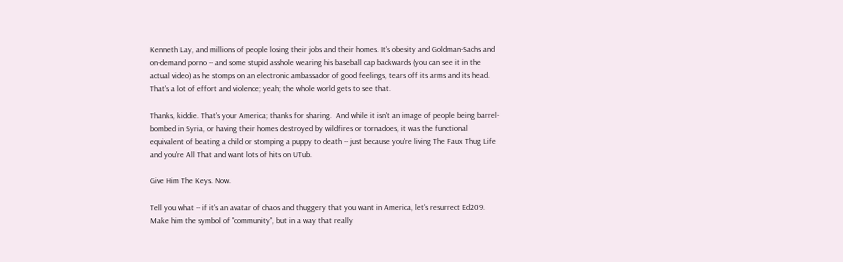Kenneth Lay, and millions of people losing their jobs and their homes. It's obesity and Goldman-Sachs and on-demand porno -- and some stupid asshole wearing his baseball cap backwards (you can see it in the actual video) as he stomps on an electronic ambassador of good feelings, tears off its arms and its head. That's a lot of effort and violence; yeah; the whole world gets to see that.

Thanks, kiddie. That's your America; thanks for sharing.  And while it isn't an image of people being barrel-bombed in Syria, or having their homes destroyed by wildfires or tornadoes, it was the functional equivalent of beating a child or stomping a puppy to death -- just because you're living The Faux Thug Life and you're All That and want lots of hits on UTub.

Give Him The Keys. Now.

Tell you what -- if it's an avatar of chaos and thuggery that you want in America, let's resurrect Ed209. Make him the symbol of "community", but in a way that really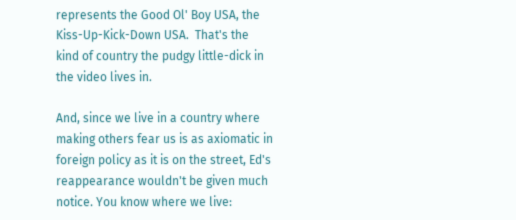represents the Good Ol' Boy USA, the Kiss-Up-Kick-Down USA.  That's the kind of country the pudgy little-dick in the video lives in.

And, since we live in a country where making others fear us is as axiomatic in foreign policy as it is on the street, Ed's reappearance wouldn't be given much notice. You know where we live: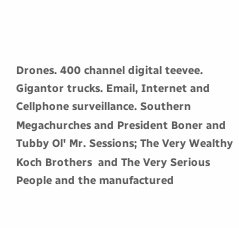Drones. 400 channel digital teevee. Gigantor trucks. Email, Internet and Cellphone surveillance. Southern Megachurches and President Boner and Tubby Ol' Mr. Sessions; The Very Wealthy Koch Brothers  and The Very Serious People and the manufactured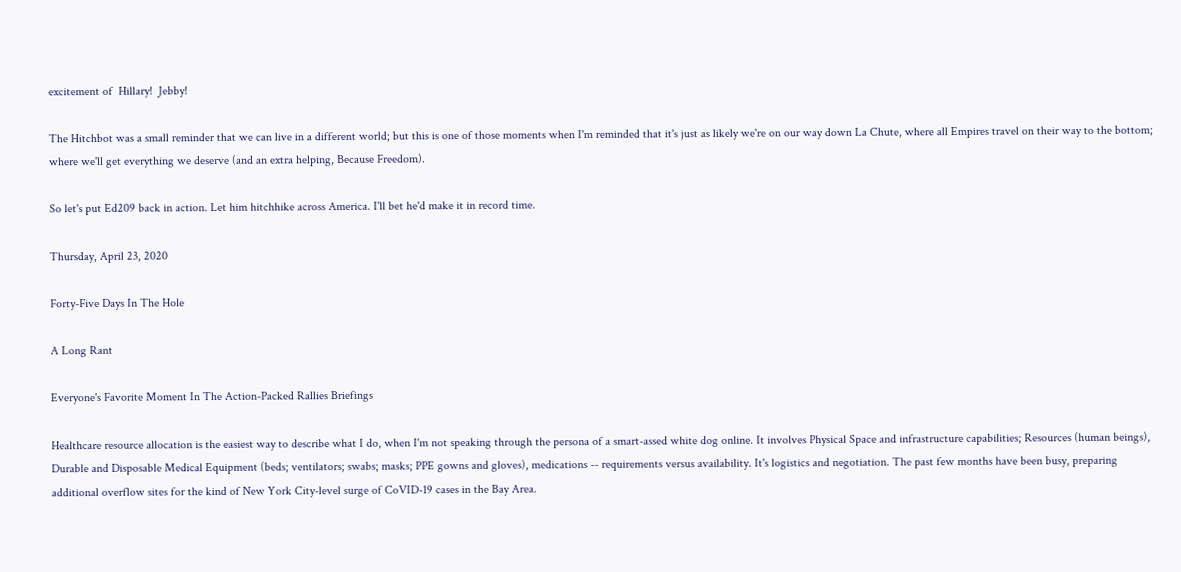excitement of  Hillary!  Jebby!

The Hitchbot was a small reminder that we can live in a different world; but this is one of those moments when I'm reminded that it's just as likely we're on our way down La Chute, where all Empires travel on their way to the bottom; where we'll get everything we deserve (and an extra helping, Because Freedom).

So let's put Ed209 back in action. Let him hitchhike across America. I'll bet he'd make it in record time.

Thursday, April 23, 2020

Forty-Five Days In The Hole

A Long Rant

Everyone's Favorite Moment In The Action-Packed Rallies Briefings

Healthcare resource allocation is the easiest way to describe what I do, when I'm not speaking through the persona of a smart-assed white dog online. It involves Physical Space and infrastructure capabilities; Resources (human beings), Durable and Disposable Medical Equipment (beds; ventilators; swabs; masks; PPE gowns and gloves), medications -- requirements versus availability. It's logistics and negotiation. The past few months have been busy, preparing additional overflow sites for the kind of New York City-level surge of CoVID-19 cases in the Bay Area.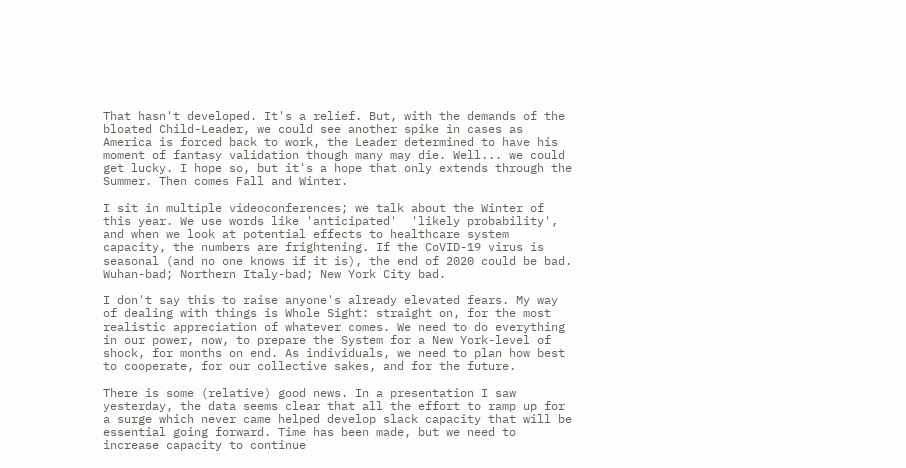That hasn't developed. It's a relief. But, with the demands of the bloated Child-Leader, we could see another spike in cases as America is forced back to work, the Leader determined to have his moment of fantasy validation though many may die. Well... we could get lucky. I hope so, but it's a hope that only extends through the Summer. Then comes Fall and Winter.

I sit in multiple videoconferences; we talk about the Winter of this year. We use words like 'anticipated'  'likely probability', and when we look at potential effects to healthcare system capacity, the numbers are frightening. If the CoVID-19 virus is seasonal (and no one knows if it is), the end of 2020 could be bad. Wuhan-bad; Northern Italy-bad; New York City bad.

I don't say this to raise anyone's already elevated fears. My way of dealing with things is Whole Sight: straight on, for the most realistic appreciation of whatever comes. We need to do everything in our power, now, to prepare the System for a New York-level of shock, for months on end. As individuals, we need to plan how best to cooperate, for our collective sakes, and for the future.

There is some (relative) good news. In a presentation I saw yesterday, the data seems clear that all the effort to ramp up for a surge which never came helped develop slack capacity that will be essential going forward. Time has been made, but we need to increase capacity to continue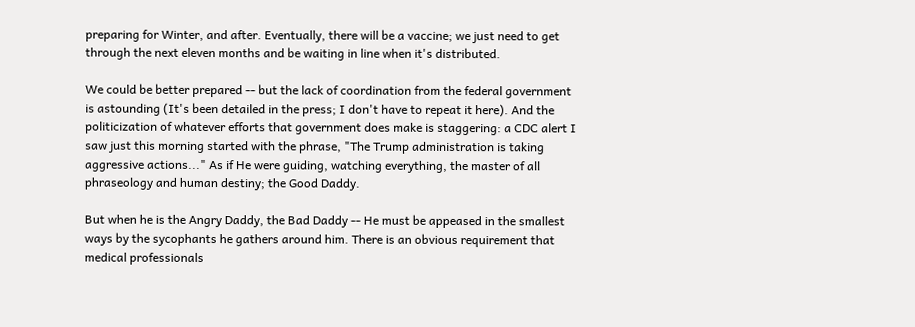preparing for Winter, and after. Eventually, there will be a vaccine; we just need to get through the next eleven months and be waiting in line when it's distributed.

We could be better prepared -- but the lack of coordination from the federal government is astounding (It's been detailed in the press; I don't have to repeat it here). And the politicization of whatever efforts that government does make is staggering: a CDC alert I saw just this morning started with the phrase, "The Trump administration is taking aggressive actions..." As if He were guiding, watching everything, the master of all phraseology and human destiny; the Good Daddy.

But when he is the Angry Daddy, the Bad Daddy -- He must be appeased in the smallest ways by the sycophants he gathers around him. There is an obvious requirement that medical professionals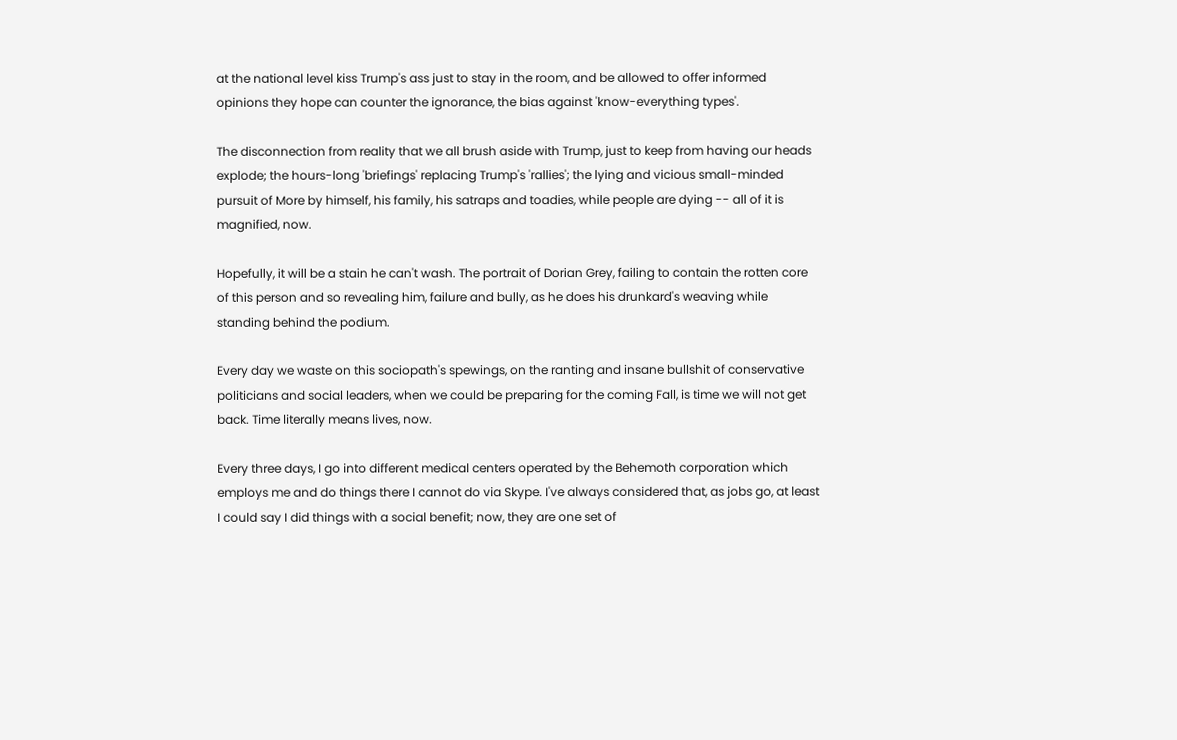at the national level kiss Trump's ass just to stay in the room, and be allowed to offer informed opinions they hope can counter the ignorance, the bias against 'know-everything types'.

The disconnection from reality that we all brush aside with Trump, just to keep from having our heads explode; the hours-long 'briefings' replacing Trump's 'rallies'; the lying and vicious small-minded pursuit of More by himself, his family, his satraps and toadies, while people are dying -- all of it is magnified, now.

Hopefully, it will be a stain he can't wash. The portrait of Dorian Grey, failing to contain the rotten core of this person and so revealing him, failure and bully, as he does his drunkard's weaving while standing behind the podium.

Every day we waste on this sociopath's spewings, on the ranting and insane bullshit of conservative politicians and social leaders, when we could be preparing for the coming Fall, is time we will not get back. Time literally means lives, now.

Every three days, I go into different medical centers operated by the Behemoth corporation which employs me and do things there I cannot do via Skype. I've always considered that, as jobs go, at least I could say I did things with a social benefit; now, they are one set of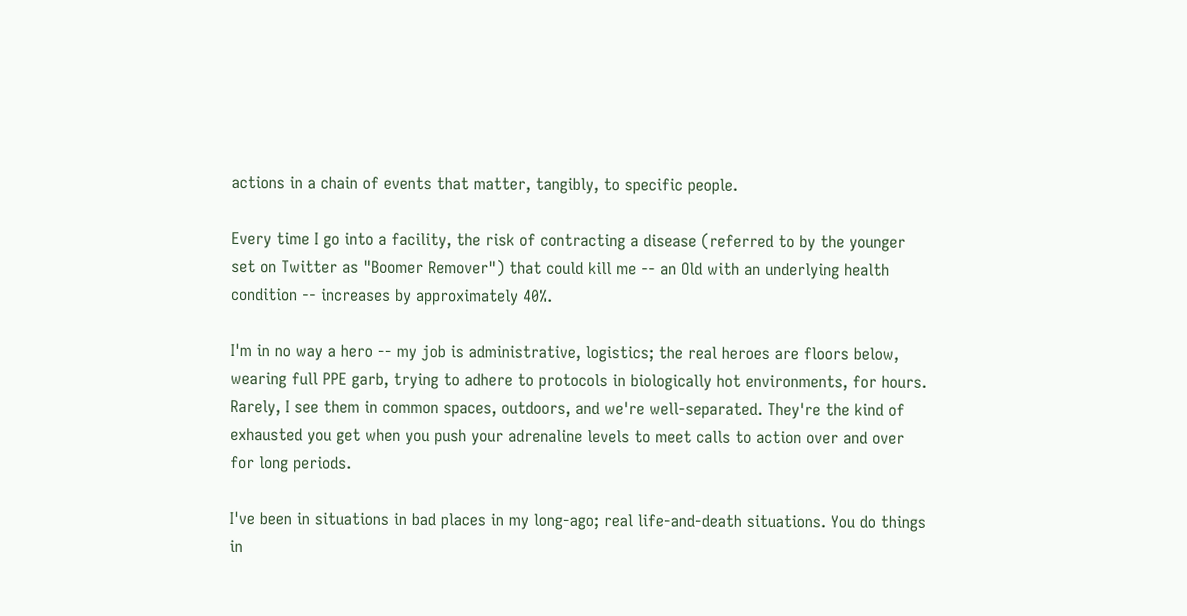actions in a chain of events that matter, tangibly, to specific people.

Every time I go into a facility, the risk of contracting a disease (referred to by the younger set on Twitter as "Boomer Remover") that could kill me -- an Old with an underlying health condition -- increases by approximately 40%.

I'm in no way a hero -- my job is administrative, logistics; the real heroes are floors below, wearing full PPE garb, trying to adhere to protocols in biologically hot environments, for hours. Rarely, I see them in common spaces, outdoors, and we're well-separated. They're the kind of exhausted you get when you push your adrenaline levels to meet calls to action over and over for long periods.

I've been in situations in bad places in my long-ago; real life-and-death situations. You do things in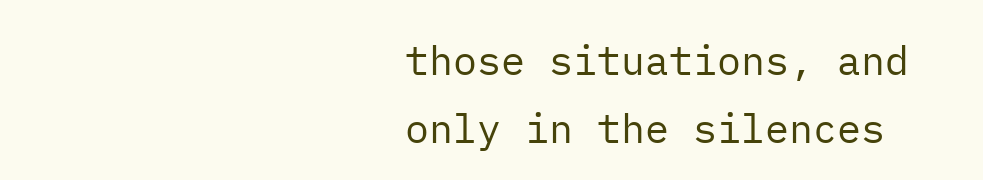those situations, and only in the silences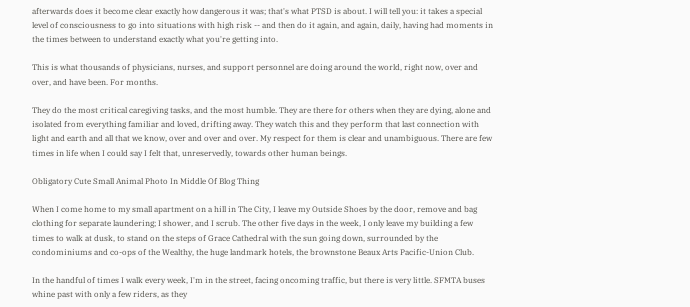afterwards does it become clear exactly how dangerous it was; that's what PTSD is about. I will tell you: it takes a special level of consciousness to go into situations with high risk -- and then do it again, and again, daily, having had moments in the times between to understand exactly what you're getting into.

This is what thousands of physicians, nurses, and support personnel are doing around the world, right now, over and over, and have been. For months.

They do the most critical caregiving tasks, and the most humble. They are there for others when they are dying, alone and isolated from everything familiar and loved, drifting away. They watch this and they perform that last connection with light and earth and all that we know, over and over and over. My respect for them is clear and unambiguous. There are few times in life when I could say I felt that, unreservedly, towards other human beings.

Obligatory Cute Small Animal Photo In Middle Of Blog Thing

When I come home to my small apartment on a hill in The City, I leave my Outside Shoes by the door, remove and bag clothing for separate laundering; I shower, and I scrub. The other five days in the week, I only leave my building a few times to walk at dusk, to stand on the steps of Grace Cathedral with the sun going down, surrounded by the condominiums and co-ops of the Wealthy, the huge landmark hotels, the brownstone Beaux Arts Pacific-Union Club.

In the handful of times I walk every week, I'm in the street, facing oncoming traffic, but there is very little. SFMTA buses whine past with only a few riders, as they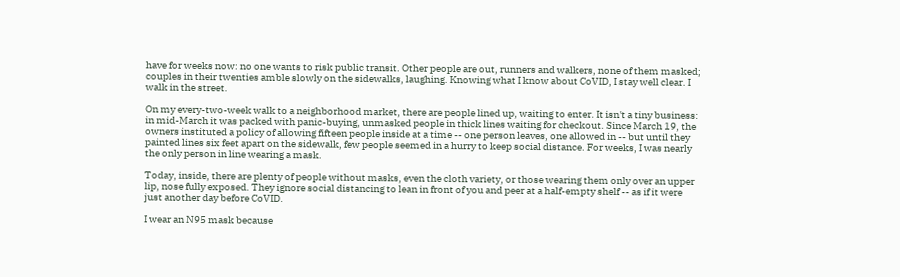have for weeks now: no one wants to risk public transit. Other people are out, runners and walkers, none of them masked; couples in their twenties amble slowly on the sidewalks, laughing. Knowing what I know about CoVID, I stay well clear. I walk in the street.

On my every-two-week walk to a neighborhood market, there are people lined up, waiting to enter. It isn't a tiny business: in mid-March it was packed with panic-buying, unmasked people in thick lines waiting for checkout. Since March 19, the owners instituted a policy of allowing fifteen people inside at a time -- one person leaves, one allowed in -- but until they painted lines six feet apart on the sidewalk, few people seemed in a hurry to keep social distance. For weeks, I was nearly the only person in line wearing a mask.

Today, inside, there are plenty of people without masks, even the cloth variety, or those wearing them only over an upper lip, nose fully exposed. They ignore social distancing to lean in front of you and peer at a half-empty shelf -- as if it were just another day before CoVID.

I wear an N95 mask because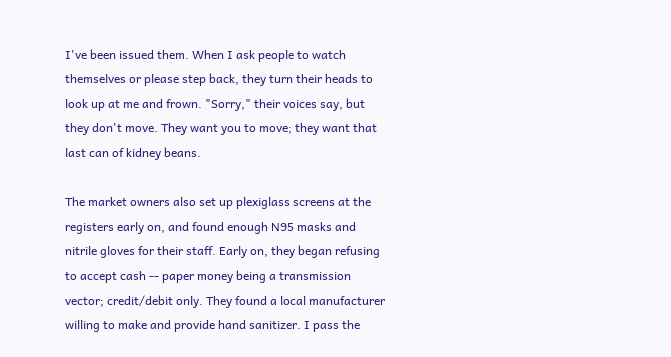I've been issued them. When I ask people to watch themselves or please step back, they turn their heads to look up at me and frown. "Sorry," their voices say, but they don't move. They want you to move; they want that last can of kidney beans.

The market owners also set up plexiglass screens at the registers early on, and found enough N95 masks and nitrile gloves for their staff. Early on, they began refusing to accept cash -- paper money being a transmission vector; credit/debit only. They found a local manufacturer willing to make and provide hand sanitizer. I pass the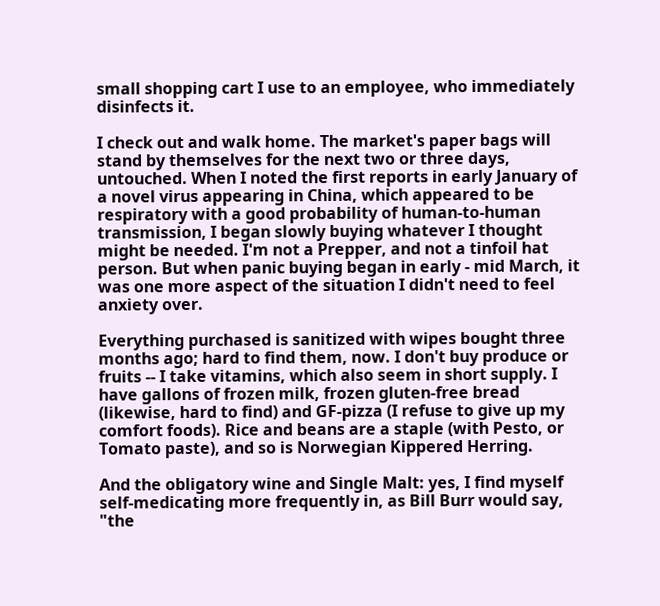small shopping cart I use to an employee, who immediately disinfects it.

I check out and walk home. The market's paper bags will stand by themselves for the next two or three days, untouched. When I noted the first reports in early January of a novel virus appearing in China, which appeared to be respiratory with a good probability of human-to-human transmission, I began slowly buying whatever I thought might be needed. I'm not a Prepper, and not a tinfoil hat person. But when panic buying began in early - mid March, it was one more aspect of the situation I didn't need to feel anxiety over.

Everything purchased is sanitized with wipes bought three months ago; hard to find them, now. I don't buy produce or fruits -- I take vitamins, which also seem in short supply. I have gallons of frozen milk, frozen gluten-free bread (likewise, hard to find) and GF-pizza (I refuse to give up my comfort foods). Rice and beans are a staple (with Pesto, or Tomato paste), and so is Norwegian Kippered Herring.

And the obligatory wine and Single Malt: yes, I find myself self-medicating more frequently in, as Bill Burr would say, "the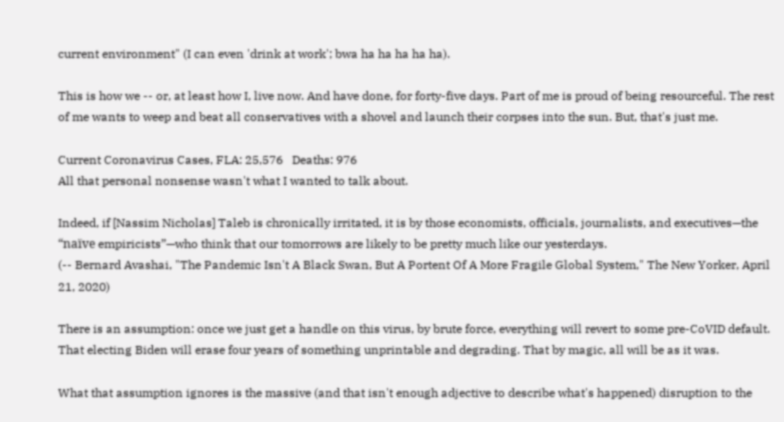current environment" (I can even 'drink at work'; bwa ha ha ha ha ha).

This is how we -- or, at least how I, live now. And have done, for forty-five days. Part of me is proud of being resourceful. The rest of me wants to weep and beat all conservatives with a shovel and launch their corpses into the sun. But, that's just me.

Current Coronavirus Cases, FLA: 25,576   Deaths: 976
All that personal nonsense wasn't what I wanted to talk about.

Indeed, if [Nassim Nicholas] Taleb is chronically irritated, it is by those economists, officials, journalists, and executives—the “naïve empiricists”—who think that our tomorrows are likely to be pretty much like our yesterdays.
(-- Bernard Avashai, "The Pandemic Isn't A Black Swan, But A Portent Of A More Fragile Global System," The New Yorker, April 21, 2020)

There is an assumption: once we just get a handle on this virus, by brute force, everything will revert to some pre-CoVID default. That electing Biden will erase four years of something unprintable and degrading. That by magic, all will be as it was.

What that assumption ignores is the massive (and that isn't enough adjective to describe what's happened) disruption to the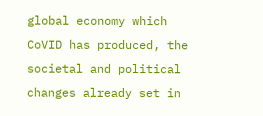global economy which CoVID has produced, the societal and political changes already set in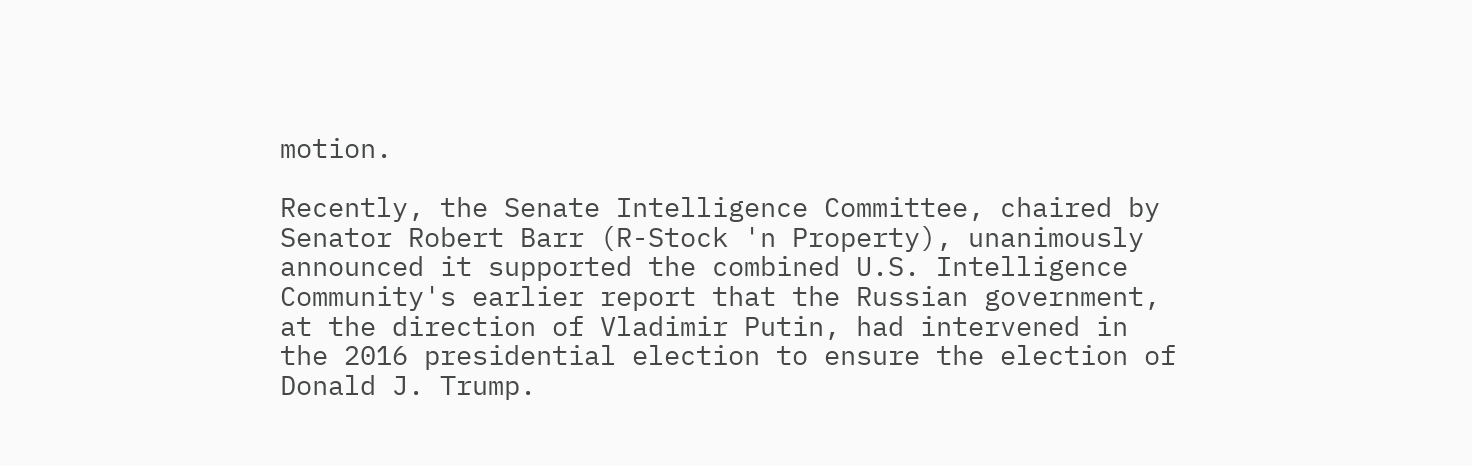motion.

Recently, the Senate Intelligence Committee, chaired by Senator Robert Barr (R-Stock 'n Property), unanimously announced it supported the combined U.S. Intelligence Community's earlier report that the Russian government, at the direction of Vladimir Putin, had intervened in the 2016 presidential election to ensure the election of Donald J. Trump.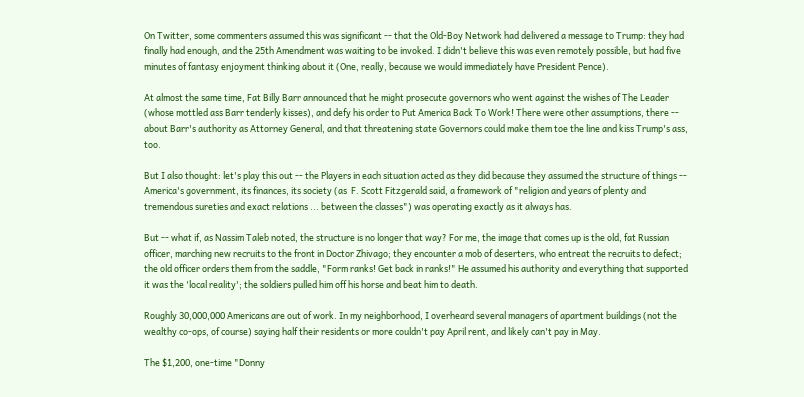On Twitter, some commenters assumed this was significant -- that the Old-Boy Network had delivered a message to Trump: they had finally had enough, and the 25th Amendment was waiting to be invoked. I didn't believe this was even remotely possible, but had five minutes of fantasy enjoyment thinking about it (One, really, because we would immediately have President Pence).

At almost the same time, Fat Billy Barr announced that he might prosecute governors who went against the wishes of The Leader (whose mottled ass Barr tenderly kisses), and defy his order to Put America Back To Work! There were other assumptions, there -- about Barr's authority as Attorney General, and that threatening state Governors could make them toe the line and kiss Trump's ass, too.

But I also thought: let's play this out -- the Players in each situation acted as they did because they assumed the structure of things -- America's government, its finances, its society (as  F. Scott Fitzgerald said, a framework of "religion and years of plenty and tremendous sureties and exact relations ... between the classes") was operating exactly as it always has.

But -- what if, as Nassim Taleb noted, the structure is no longer that way? For me, the image that comes up is the old, fat Russian officer, marching new recruits to the front in Doctor Zhivago; they encounter a mob of deserters, who entreat the recruits to defect; the old officer orders them from the saddle, "Form ranks! Get back in ranks!" He assumed his authority and everything that supported it was the 'local reality'; the soldiers pulled him off his horse and beat him to death.

Roughly 30,000,000 Americans are out of work. In my neighborhood, I overheard several managers of apartment buildings (not the wealthy co-ops, of course) saying half their residents or more couldn't pay April rent, and likely can't pay in May.

The $1,200, one-time "Donny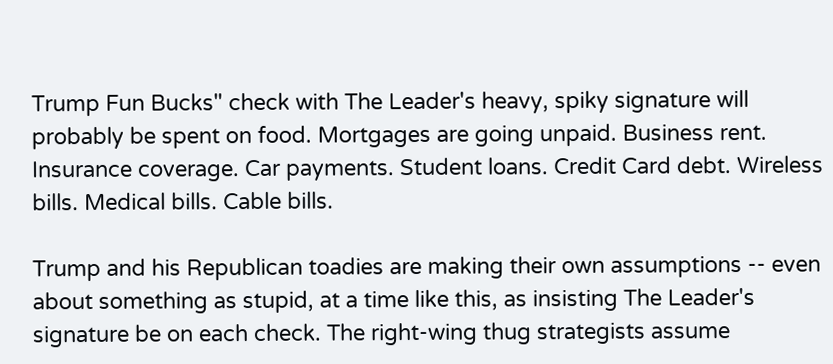Trump Fun Bucks" check with The Leader's heavy, spiky signature will probably be spent on food. Mortgages are going unpaid. Business rent. Insurance coverage. Car payments. Student loans. Credit Card debt. Wireless bills. Medical bills. Cable bills.

Trump and his Republican toadies are making their own assumptions -- even about something as stupid, at a time like this, as insisting The Leader's signature be on each check. The right-wing thug strategists assume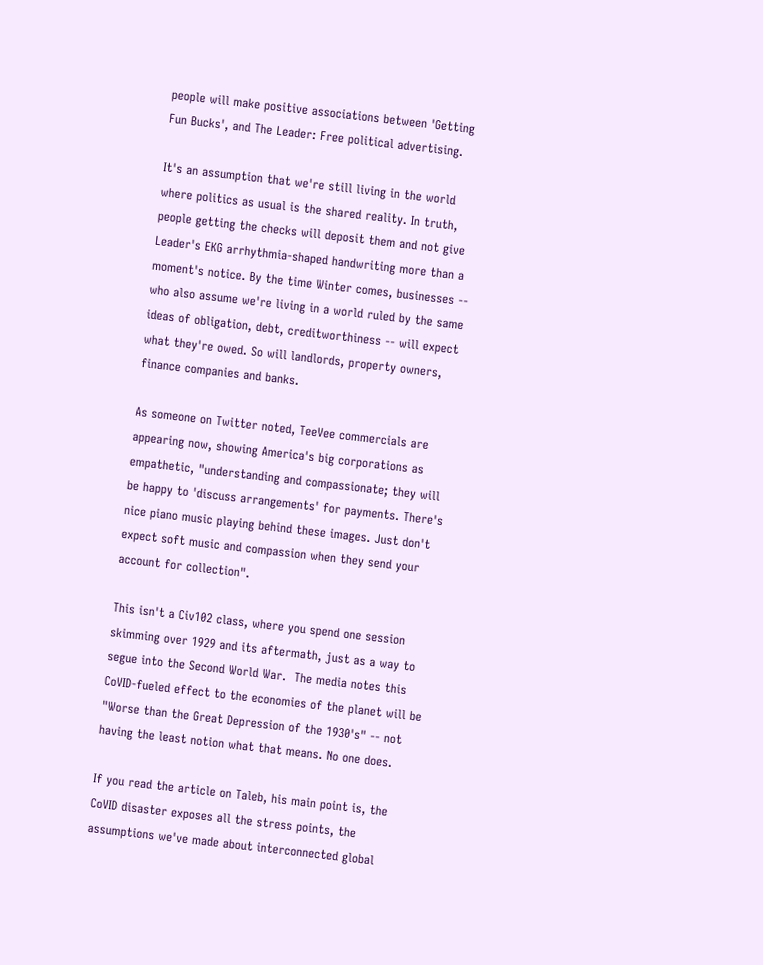people will make positive associations between 'Getting Fun Bucks', and The Leader: Free political advertising.

It's an assumption that we're still living in the world where politics as usual is the shared reality. In truth, people getting the checks will deposit them and not give Leader's EKG arrhythmia-shaped handwriting more than a moment's notice. By the time Winter comes, businesses -- who also assume we're living in a world ruled by the same ideas of obligation, debt, creditworthiness -- will expect what they're owed. So will landlords, property owners, finance companies and banks.

As someone on Twitter noted, TeeVee commercials are appearing now, showing America's big corporations as empathetic, "understanding and compassionate; they will be happy to 'discuss arrangements' for payments. There's nice piano music playing behind these images. Just don't expect soft music and compassion when they send your account for collection".

This isn't a Civ102 class, where you spend one session skimming over 1929 and its aftermath, just as a way to segue into the Second World War.  The media notes this CoVID-fueled effect to the economies of the planet will be "Worse than the Great Depression of the 1930's" -- not having the least notion what that means. No one does.

If you read the article on Taleb, his main point is, the CoVID disaster exposes all the stress points, the assumptions we've made about interconnected global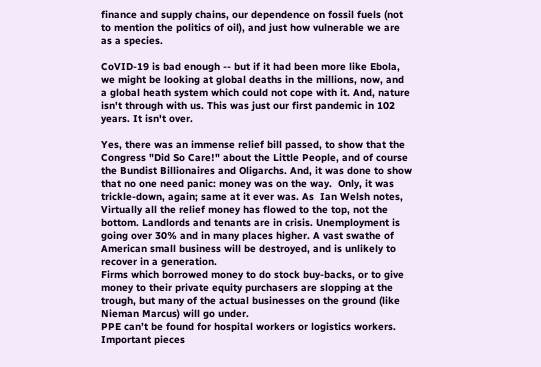finance and supply chains, our dependence on fossil fuels (not to mention the politics of oil), and just how vulnerable we are as a species.

CoVID-19 is bad enough -- but if it had been more like Ebola, we might be looking at global deaths in the millions, now, and a global heath system which could not cope with it. And, nature isn't through with us. This was just our first pandemic in 102 years. It isn't over.

Yes, there was an immense relief bill passed, to show that the Congress "Did So Care!" about the Little People, and of course the Bundist Billionaires and Oligarchs. And, it was done to show that no one need panic: money was on the way.  Only, it was trickle-down, again; same at it ever was. As  Ian Welsh notes,
Virtually all the relief money has flowed to the top, not the bottom. Landlords and tenants are in crisis. Unemployment is going over 30% and in many places higher. A vast swathe of American small business will be destroyed, and is unlikely to recover in a generation.
Firms which borrowed money to do stock buy-backs, or to give money to their private equity purchasers are slopping at the trough, but many of the actual businesses on the ground (like Nieman Marcus) will go under.
PPE can’t be found for hospital workers or logistics workers. Important pieces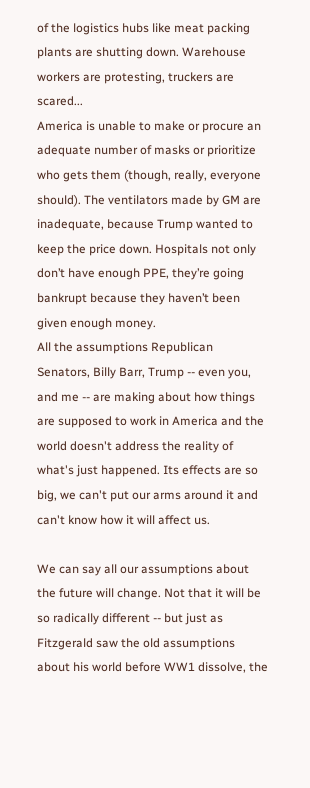of the logistics hubs like meat packing plants are shutting down. Warehouse workers are protesting, truckers are scared...
America is unable to make or procure an adequate number of masks or prioritize who gets them (though, really, everyone should). The ventilators made by GM are inadequate, because Trump wanted to keep the price down. Hospitals not only don’t have enough PPE, they’re going bankrupt because they haven’t been given enough money.
All the assumptions Republican Senators, Billy Barr, Trump -- even you, and me -- are making about how things are supposed to work in America and the world doesn't address the reality of what's just happened. Its effects are so big, we can't put our arms around it and can't know how it will affect us.

We can say all our assumptions about the future will change. Not that it will be so radically different -- but just as Fitzgerald saw the old assumptions about his world before WW1 dissolve, the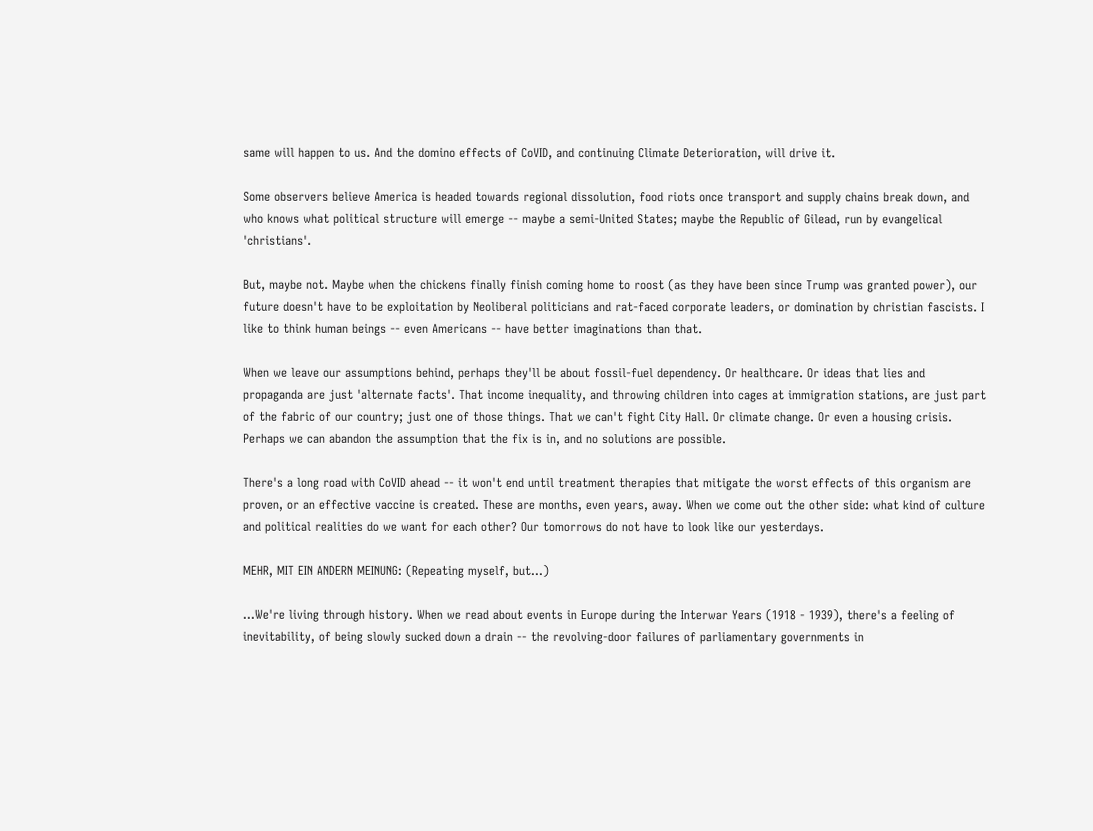same will happen to us. And the domino effects of CoVID, and continuing Climate Deterioration, will drive it.

Some observers believe America is headed towards regional dissolution, food riots once transport and supply chains break down, and who knows what political structure will emerge -- maybe a semi-United States; maybe the Republic of Gilead, run by evangelical 'christians'.

But, maybe not. Maybe when the chickens finally finish coming home to roost (as they have been since Trump was granted power), our future doesn't have to be exploitation by Neoliberal politicians and rat-faced corporate leaders, or domination by christian fascists. I like to think human beings -- even Americans -- have better imaginations than that.

When we leave our assumptions behind, perhaps they'll be about fossil-fuel dependency. Or healthcare. Or ideas that lies and propaganda are just 'alternate facts'. That income inequality, and throwing children into cages at immigration stations, are just part of the fabric of our country; just one of those things. That we can't fight City Hall. Or climate change. Or even a housing crisis. Perhaps we can abandon the assumption that the fix is in, and no solutions are possible.

There's a long road with CoVID ahead -- it won't end until treatment therapies that mitigate the worst effects of this organism are proven, or an effective vaccine is created. These are months, even years, away. When we come out the other side: what kind of culture and political realities do we want for each other? Our tomorrows do not have to look like our yesterdays.

MEHR, MIT EIN ANDERN MEINUNG: (Repeating myself, but...)

...We're living through history. When we read about events in Europe during the Interwar Years (1918 - 1939), there's a feeling of inevitability, of being slowly sucked down a drain -- the revolving-door failures of parliamentary governments in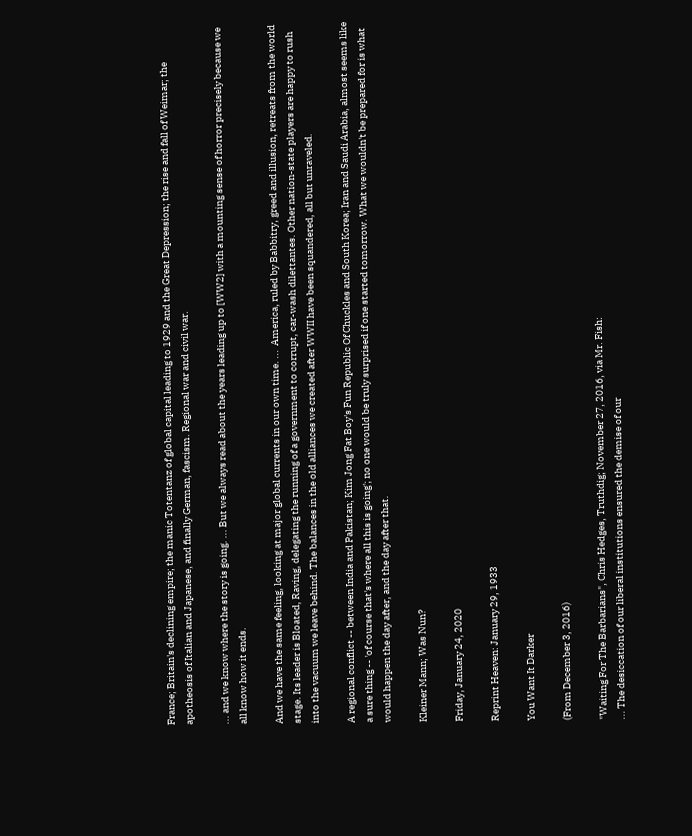France; Britain's declining empire; the manic Totentanz of global capital leading to 1929 and the Great Depression; the rise and fall of Weimar; the apotheosis of Italian and Japanese, and finally German, fascism. Regional war and civil war.

... and we know where the story is going. ... But we always read about the years leading up to [WW2] with a mounting sense of horror precisely because we all know how it ends.

And we have the same feeling, looking at major global currents in our own time. ...  America, ruled by Babbitry, greed and illusion, retreats from the world stage. Its leader is Bloated, Raving, delegating the running of a government to corrupt, car-wash dilettantes. Other nation-state players are happy to rush into the vacuum we leave behind. The balances in the old alliances we created after WWII have been squandered, all but unraveled.

A regional conflict -- between India and Pakistan; Kim Jong Fat Boy's Fun Republic Of Chuckles and South Korea; Iran and Saudi Arabia, almost seems like a sure thing -- 'of course that's where all this is going'; no one would be truly surprised if one started tomorrow. What we wouldn't be prepared for is what would happen the day after, and the day after that.

Kleiner Mann; Was Nun?

Friday, January 24, 2020

Reprint Heaven: January 29, 1933

You Want It Darker

(From December 3, 2016)

"Waiting For The Barbarians", Chris Hedges, Truthdig; November 27, 2016, via Mr. Fish:
... The desiccation of our liberal institutions ensured the demise of our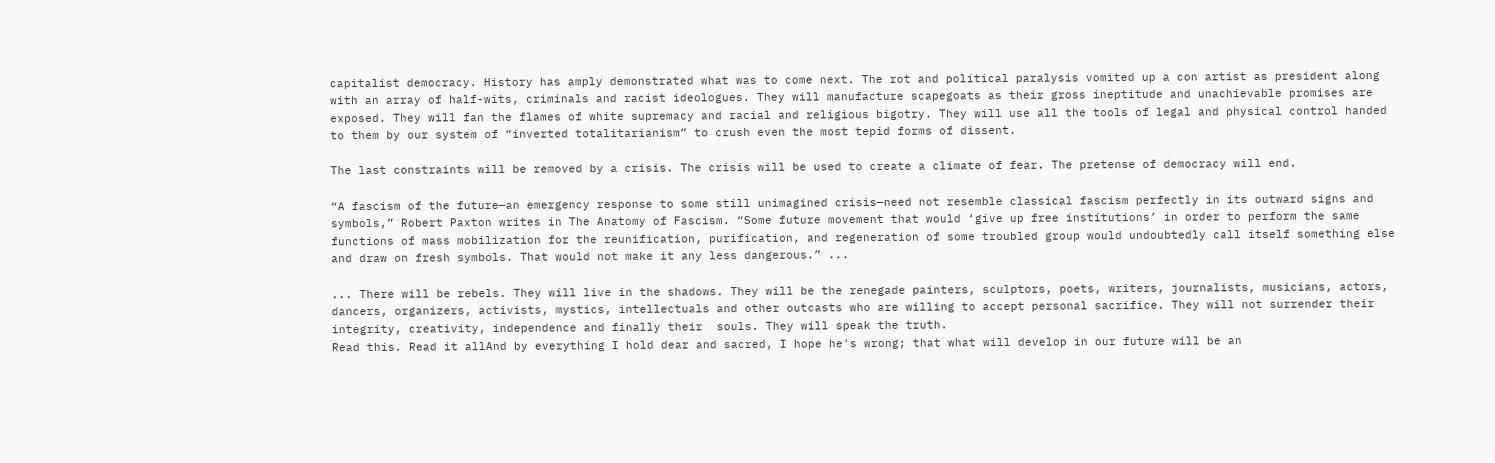capitalist democracy. History has amply demonstrated what was to come next. The rot and political paralysis vomited up a con artist as president along with an array of half-wits, criminals and racist ideologues. They will manufacture scapegoats as their gross ineptitude and unachievable promises are exposed. They will fan the flames of white supremacy and racial and religious bigotry. They will use all the tools of legal and physical control handed to them by our system of “inverted totalitarianism” to crush even the most tepid forms of dissent.

The last constraints will be removed by a crisis. The crisis will be used to create a climate of fear. The pretense of democracy will end.

“A fascism of the future—an emergency response to some still unimagined crisis—need not resemble classical fascism perfectly in its outward signs and symbols,” Robert Paxton writes in The Anatomy of Fascism. “Some future movement that would ‘give up free institutions’ in order to perform the same functions of mass mobilization for the reunification, purification, and regeneration of some troubled group would undoubtedly call itself something else and draw on fresh symbols. That would not make it any less dangerous.” ...

... There will be rebels. They will live in the shadows. They will be the renegade painters, sculptors, poets, writers, journalists, musicians, actors, dancers, organizers, activists, mystics, intellectuals and other outcasts who are willing to accept personal sacrifice. They will not surrender their integrity, creativity, independence and finally their  souls. They will speak the truth.
Read this. Read it allAnd by everything I hold dear and sacred, I hope he's wrong; that what will develop in our future will be an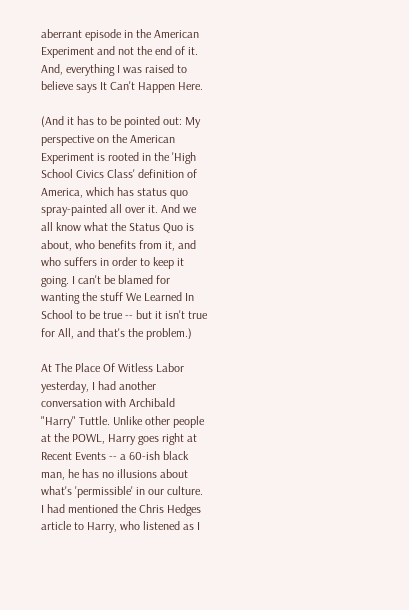aberrant episode in the American Experiment and not the end of it. And, everything I was raised to believe says It Can't Happen Here.

(And it has to be pointed out: My perspective on the American Experiment is rooted in the 'High School Civics Class' definition of America, which has status quo spray-painted all over it. And we all know what the Status Quo is about, who benefits from it, and who suffers in order to keep it going. I can't be blamed for wanting the stuff We Learned In School to be true -- but it isn't true for All, and that's the problem.)

At The Place Of Witless Labor yesterday, I had another conversation with Archibald "Harry" Tuttle. Unlike other people at the POWL, Harry goes right at Recent Events -- a 60-ish black man, he has no illusions about what's 'permissible' in our culture. I had mentioned the Chris Hedges article to Harry, who listened as I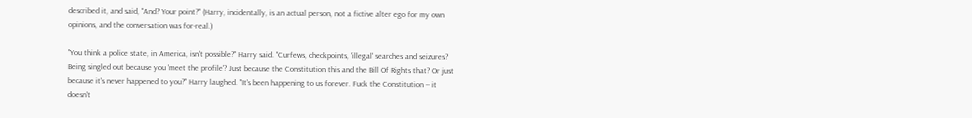described it, and said, "And? Your point?" (Harry, incidentally, is an actual person, not a fictive alter ego for my own opinions, and the conversation was for-real.)

"You think a police state, in America, isn't possible?" Harry said. "Curfews, checkpoints, 'illegal' searches and seizures? Being singled out because you 'meet the profile'? Just because the Constitution this and the Bill Of Rights that? Or just because it's never happened to you?" Harry laughed. "It's been happening to us forever. Fuck the Constitution -- it doesn't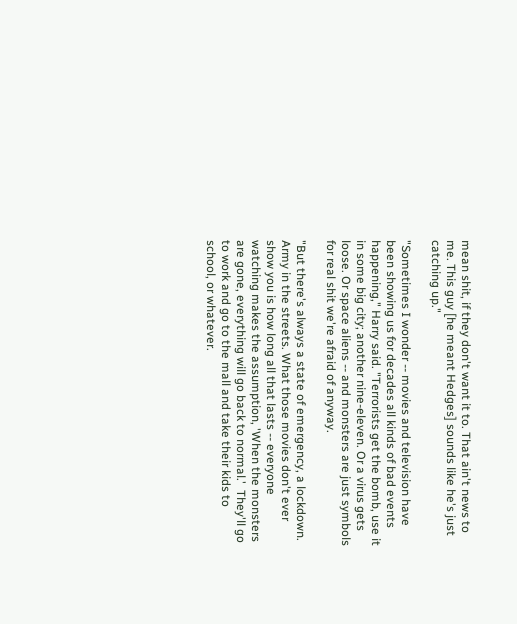mean shit, if they don't want it to. That ain't news to me. This guy [he meant Hedges] sounds like he's just catching up."

"Sometimes I wonder -- movies and television have been showing us for decades all kinds of bad events happening," Harry said. "Terrorists get the bomb, use it in some big city; another nine-eleven. Or a virus gets loose. Or space aliens -- and monsters are just symbols for real shit we're afraid of anyway.

"But there's always a state of emergency, a lockdown. Army in the streets. What those movies don't ever show you is how long all that lasts -- everyone watching makes the assumption, 'When the monsters are gone, everything will go back to normal.'  They'll go to work and go to the mall and take their kids to school, or whatever.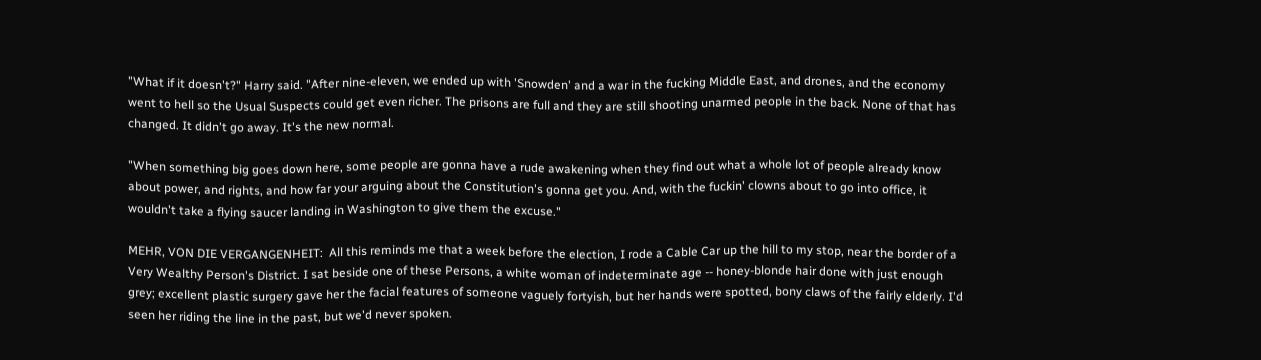"What if it doesn't?" Harry said. "After nine-eleven, we ended up with 'Snowden' and a war in the fucking Middle East, and drones, and the economy went to hell so the Usual Suspects could get even richer. The prisons are full and they are still shooting unarmed people in the back. None of that has changed. It didn't go away. It's the new normal.

"When something big goes down here, some people are gonna have a rude awakening when they find out what a whole lot of people already know about power, and rights, and how far your arguing about the Constitution's gonna get you. And, with the fuckin' clowns about to go into office, it wouldn't take a flying saucer landing in Washington to give them the excuse."

MEHR, VON DIE VERGANGENHEIT:  All this reminds me that a week before the election, I rode a Cable Car up the hill to my stop, near the border of a Very Wealthy Person's District. I sat beside one of these Persons, a white woman of indeterminate age -- honey-blonde hair done with just enough grey; excellent plastic surgery gave her the facial features of someone vaguely fortyish, but her hands were spotted, bony claws of the fairly elderly. I'd seen her riding the line in the past, but we'd never spoken.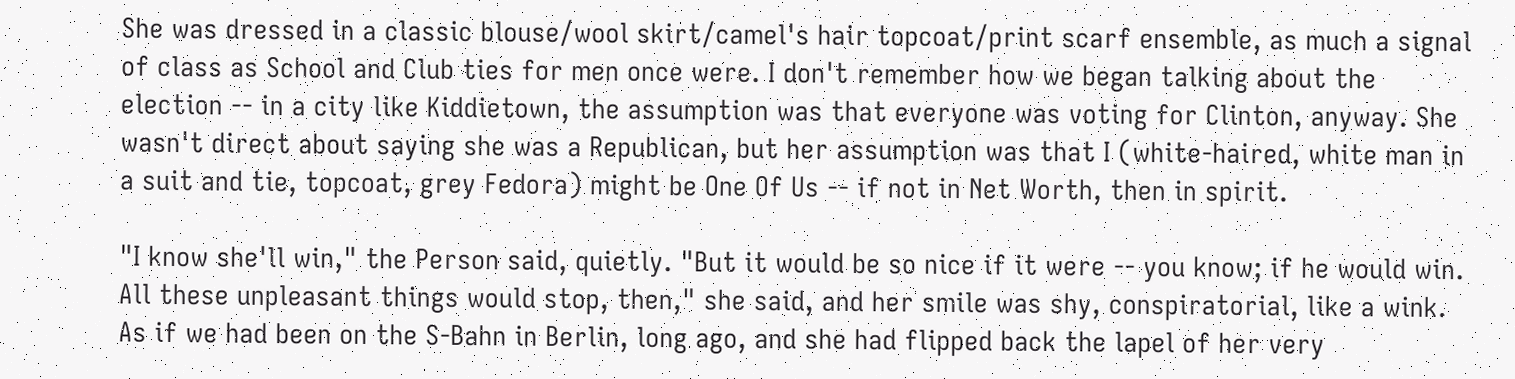She was dressed in a classic blouse/wool skirt/camel's hair topcoat/print scarf ensemble, as much a signal of class as School and Club ties for men once were. I don't remember how we began talking about the election -- in a city like Kiddietown, the assumption was that everyone was voting for Clinton, anyway. She wasn't direct about saying she was a Republican, but her assumption was that I (white-haired, white man in a suit and tie, topcoat, grey Fedora) might be One Of Us -- if not in Net Worth, then in spirit.

"I know she'll win," the Person said, quietly. "But it would be so nice if it were -- you know; if he would win. All these unpleasant things would stop, then," she said, and her smile was shy, conspiratorial, like a wink. As if we had been on the S-Bahn in Berlin, long ago, and she had flipped back the lapel of her very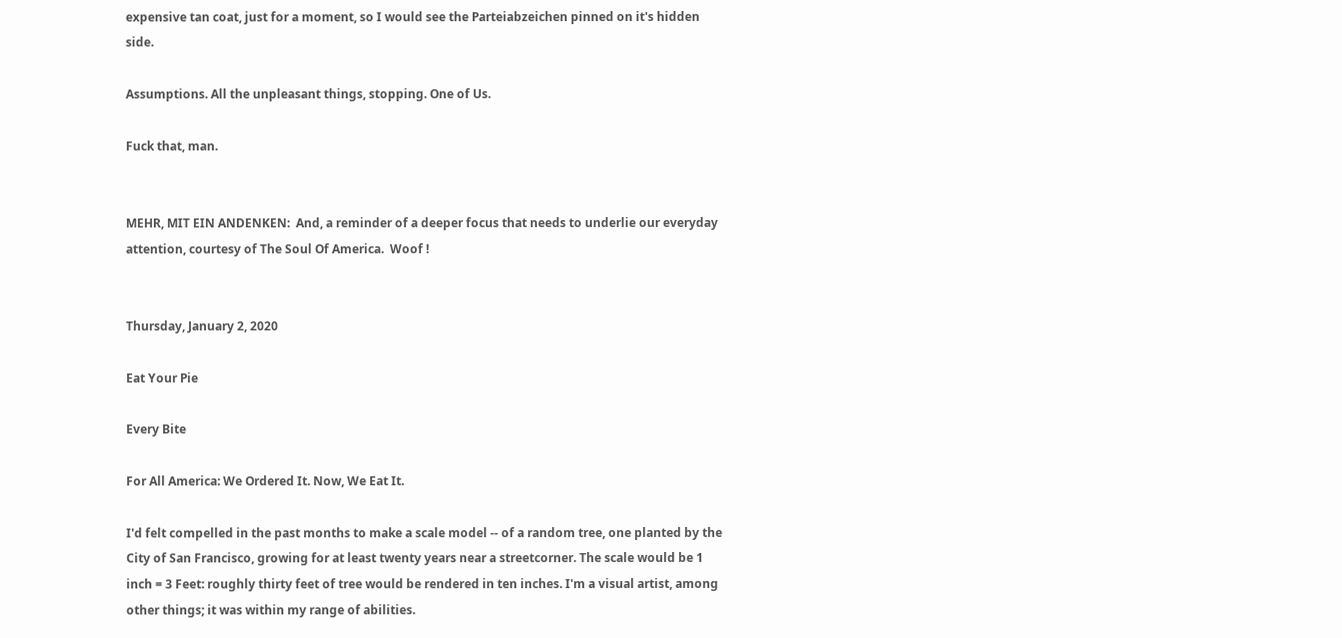expensive tan coat, just for a moment, so I would see the Parteiabzeichen pinned on it's hidden side.

Assumptions. All the unpleasant things, stopping. One of Us.

Fuck that, man.


MEHR, MIT EIN ANDENKEN:  And, a reminder of a deeper focus that needs to underlie our everyday attention, courtesy of The Soul Of America.  Woof !


Thursday, January 2, 2020

Eat Your Pie

Every Bite

For All America: We Ordered It. Now, We Eat It.

I'd felt compelled in the past months to make a scale model -- of a random tree, one planted by the City of San Francisco, growing for at least twenty years near a streetcorner. The scale would be 1 inch = 3 Feet: roughly thirty feet of tree would be rendered in ten inches. I'm a visual artist, among other things; it was within my range of abilities.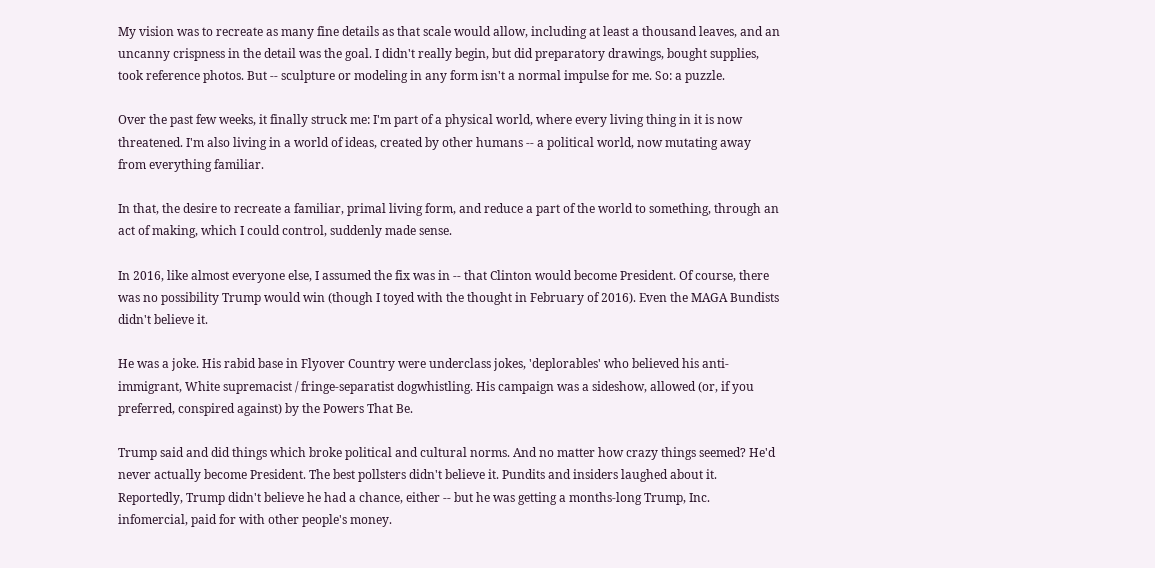My vision was to recreate as many fine details as that scale would allow, including at least a thousand leaves, and an uncanny crispness in the detail was the goal. I didn't really begin, but did preparatory drawings, bought supplies, took reference photos. But -- sculpture or modeling in any form isn't a normal impulse for me. So: a puzzle.

Over the past few weeks, it finally struck me: I'm part of a physical world, where every living thing in it is now threatened. I'm also living in a world of ideas, created by other humans -- a political world, now mutating away from everything familiar.

In that, the desire to recreate a familiar, primal living form, and reduce a part of the world to something, through an act of making, which I could control, suddenly made sense.

In 2016, like almost everyone else, I assumed the fix was in -- that Clinton would become President. Of course, there was no possibility Trump would win (though I toyed with the thought in February of 2016). Even the MAGA Bundists didn't believe it.

He was a joke. His rabid base in Flyover Country were underclass jokes, 'deplorables' who believed his anti-immigrant, White supremacist / fringe-separatist dogwhistling. His campaign was a sideshow, allowed (or, if you preferred, conspired against) by the Powers That Be.

Trump said and did things which broke political and cultural norms. And no matter how crazy things seemed? He'd never actually become President. The best pollsters didn't believe it. Pundits and insiders laughed about it. Reportedly, Trump didn't believe he had a chance, either -- but he was getting a months-long Trump, Inc. infomercial, paid for with other people's money.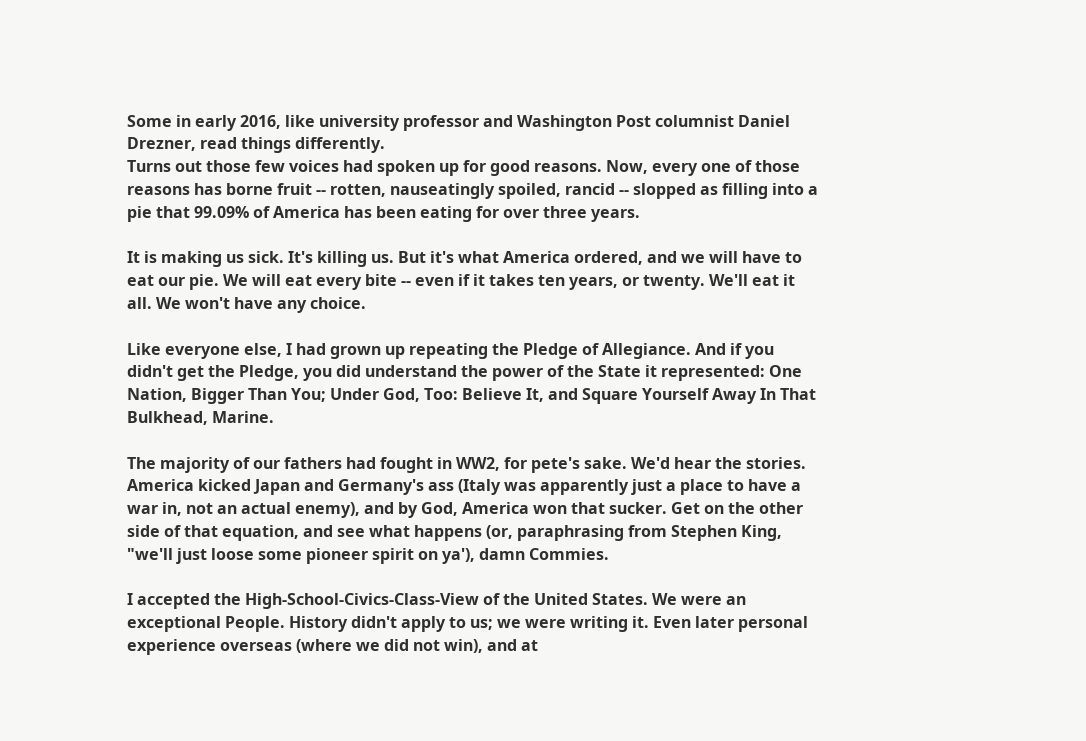Some in early 2016, like university professor and Washington Post columnist Daniel Drezner, read things differently.
Turns out those few voices had spoken up for good reasons. Now, every one of those reasons has borne fruit -- rotten, nauseatingly spoiled, rancid -- slopped as filling into a pie that 99.09% of America has been eating for over three years.

It is making us sick. It's killing us. But it's what America ordered, and we will have to eat our pie. We will eat every bite -- even if it takes ten years, or twenty. We'll eat it all. We won't have any choice.

Like everyone else, I had grown up repeating the Pledge of Allegiance. And if you didn't get the Pledge, you did understand the power of the State it represented: One Nation, Bigger Than You; Under God, Too: Believe It, and Square Yourself Away In That Bulkhead, Marine.

The majority of our fathers had fought in WW2, for pete's sake. We'd hear the stories. America kicked Japan and Germany's ass (Italy was apparently just a place to have a war in, not an actual enemy), and by God, America won that sucker. Get on the other side of that equation, and see what happens (or, paraphrasing from Stephen King, "we'll just loose some pioneer spirit on ya'), damn Commies.

I accepted the High-School-Civics-Class-View of the United States. We were an exceptional People. History didn't apply to us; we were writing it. Even later personal experience overseas (where we did not win), and at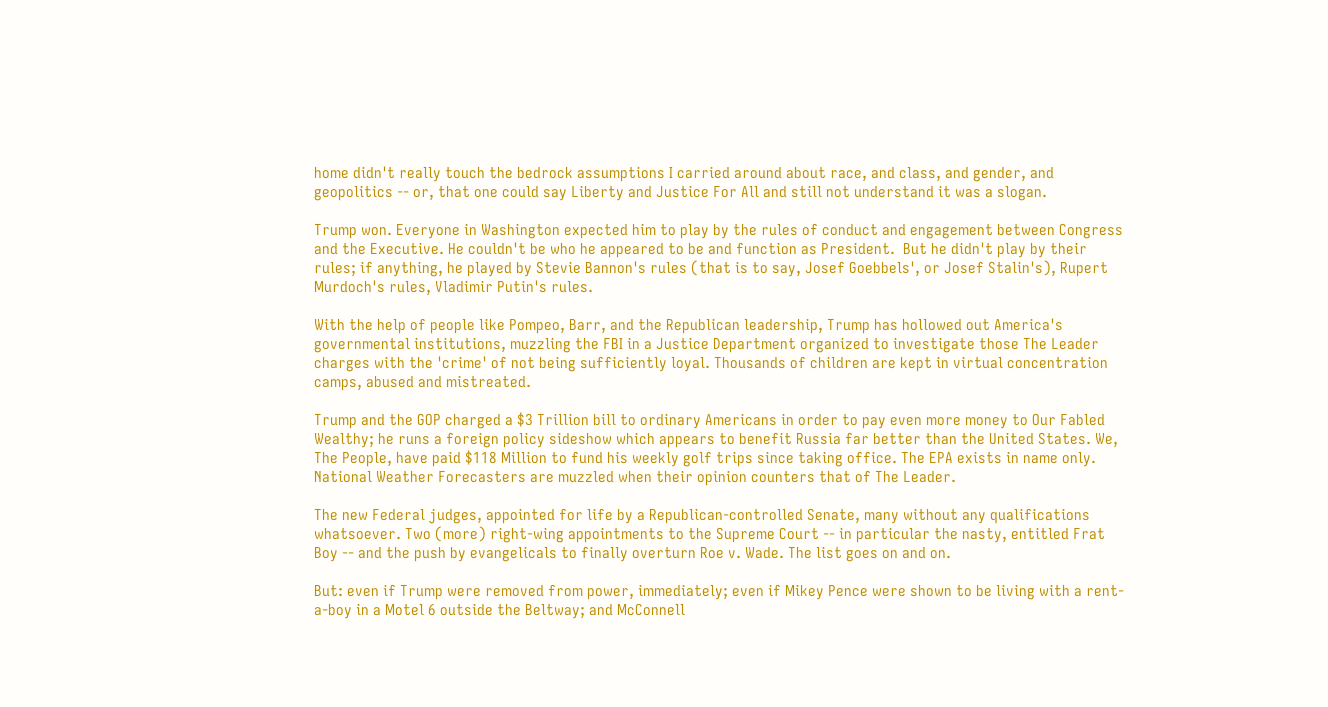home didn't really touch the bedrock assumptions I carried around about race, and class, and gender, and geopolitics -- or, that one could say Liberty and Justice For All and still not understand it was a slogan.

Trump won. Everyone in Washington expected him to play by the rules of conduct and engagement between Congress and the Executive. He couldn't be who he appeared to be and function as President.  But he didn't play by their rules; if anything, he played by Stevie Bannon's rules (that is to say, Josef Goebbels', or Josef Stalin's), Rupert Murdoch's rules, Vladimir Putin's rules.

With the help of people like Pompeo, Barr, and the Republican leadership, Trump has hollowed out America's governmental institutions, muzzling the FBI in a Justice Department organized to investigate those The Leader charges with the 'crime' of not being sufficiently loyal. Thousands of children are kept in virtual concentration camps, abused and mistreated.

Trump and the GOP charged a $3 Trillion bill to ordinary Americans in order to pay even more money to Our Fabled Wealthy; he runs a foreign policy sideshow which appears to benefit Russia far better than the United States. We, The People, have paid $118 Million to fund his weekly golf trips since taking office. The EPA exists in name only. National Weather Forecasters are muzzled when their opinion counters that of The Leader.

The new Federal judges, appointed for life by a Republican-controlled Senate, many without any qualifications whatsoever. Two (more) right-wing appointments to the Supreme Court -- in particular the nasty, entitled Frat Boy -- and the push by evangelicals to finally overturn Roe v. Wade. The list goes on and on.

But: even if Trump were removed from power, immediately; even if Mikey Pence were shown to be living with a rent-a-boy in a Motel 6 outside the Beltway; and McConnell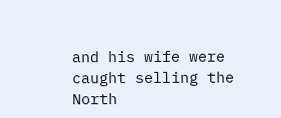and his wife were caught selling the North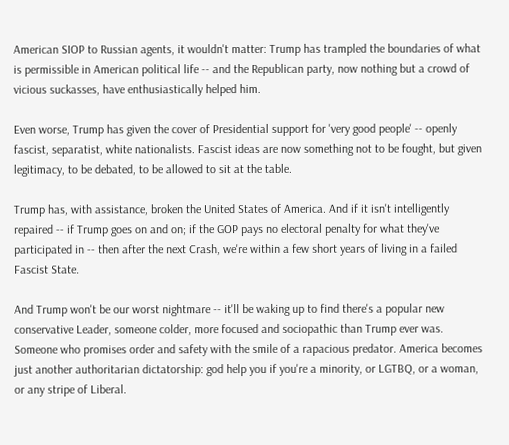American SIOP to Russian agents, it wouldn't matter: Trump has trampled the boundaries of what is permissible in American political life -- and the Republican party, now nothing but a crowd of vicious suckasses, have enthusiastically helped him.

Even worse, Trump has given the cover of Presidential support for 'very good people' -- openly fascist, separatist, white nationalists. Fascist ideas are now something not to be fought, but given legitimacy, to be debated, to be allowed to sit at the table.

Trump has, with assistance, broken the United States of America. And if it isn't intelligently repaired -- if Trump goes on and on; if the GOP pays no electoral penalty for what they've participated in -- then after the next Crash, we're within a few short years of living in a failed Fascist State.

And Trump won't be our worst nightmare -- it'll be waking up to find there's a popular new conservative Leader, someone colder, more focused and sociopathic than Trump ever was. Someone who promises order and safety with the smile of a rapacious predator. America becomes just another authoritarian dictatorship: god help you if you're a minority, or LGTBQ, or a woman, or any stripe of Liberal.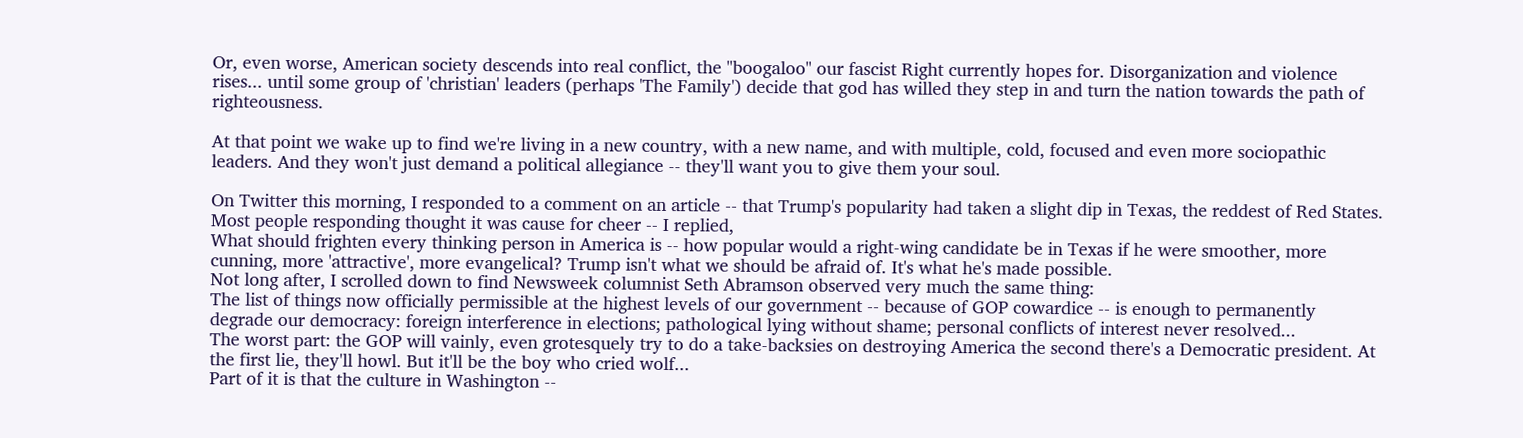Or, even worse, American society descends into real conflict, the "boogaloo" our fascist Right currently hopes for. Disorganization and violence rises... until some group of 'christian' leaders (perhaps 'The Family') decide that god has willed they step in and turn the nation towards the path of righteousness.

At that point we wake up to find we're living in a new country, with a new name, and with multiple, cold, focused and even more sociopathic leaders. And they won't just demand a political allegiance -- they'll want you to give them your soul.

On Twitter this morning, I responded to a comment on an article -- that Trump's popularity had taken a slight dip in Texas, the reddest of Red States. Most people responding thought it was cause for cheer -- I replied,
What should frighten every thinking person in America is -- how popular would a right-wing candidate be in Texas if he were smoother, more cunning, more 'attractive', more evangelical? Trump isn't what we should be afraid of. It's what he's made possible.
Not long after, I scrolled down to find Newsweek columnist Seth Abramson observed very much the same thing:
The list of things now officially permissible at the highest levels of our government -- because of GOP cowardice -- is enough to permanently degrade our democracy: foreign interference in elections; pathological lying without shame; personal conflicts of interest never resolved...
The worst part: the GOP will vainly, even grotesquely try to do a take-backsies on destroying America the second there's a Democratic president. At the first lie, they'll howl. But it'll be the boy who cried wolf...
Part of it is that the culture in Washington --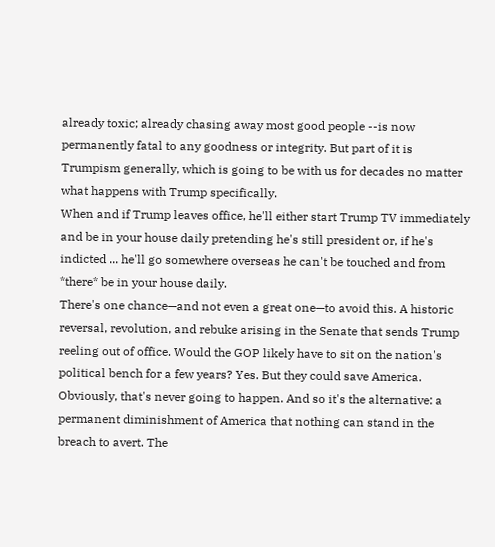already toxic; already chasing away most good people --is now permanently fatal to any goodness or integrity. But part of it is Trumpism generally, which is going to be with us for decades no matter what happens with Trump specifically.
When and if Trump leaves office, he'll either start Trump TV immediately and be in your house daily pretending he's still president or, if he's indicted ... he'll go somewhere overseas he can't be touched and from *there* be in your house daily.
There's one chance—and not even a great one—to avoid this. A historic reversal, revolution, and rebuke arising in the Senate that sends Trump reeling out of office. Would the GOP likely have to sit on the nation's political bench for a few years? Yes. But they could save America.
Obviously, that's never going to happen. And so it's the alternative: a permanent diminishment of America that nothing can stand in the breach to avert. The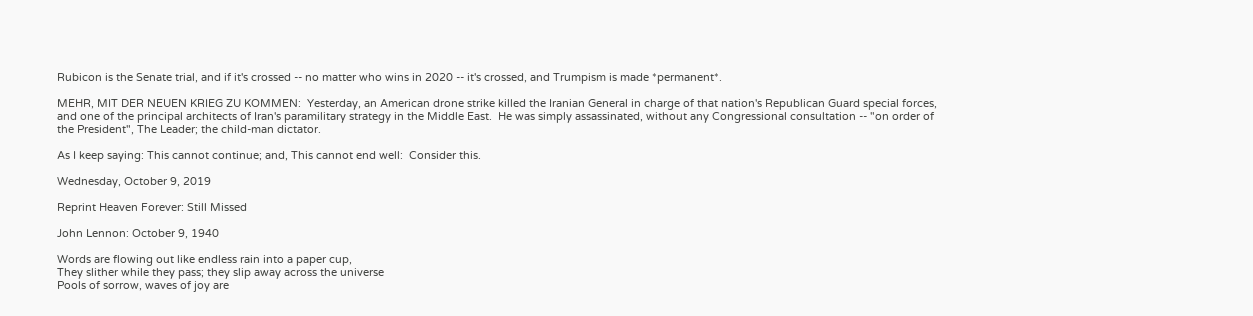Rubicon is the Senate trial, and if it's crossed -- no matter who wins in 2020 -- it's crossed, and Trumpism is made *permanent*.

MEHR, MIT DER NEUEN KRIEG ZU KOMMEN:  Yesterday, an American drone strike killed the Iranian General in charge of that nation's Republican Guard special forces, and one of the principal architects of Iran's paramilitary strategy in the Middle East.  He was simply assassinated, without any Congressional consultation -- "on order of the President", The Leader; the child-man dictator.

As I keep saying: This cannot continue; and, This cannot end well:  Consider this.

Wednesday, October 9, 2019

Reprint Heaven Forever: Still Missed

John Lennon: October 9, 1940

Words are flowing out like endless rain into a paper cup,
They slither while they pass; they slip away across the universe
Pools of sorrow, waves of joy are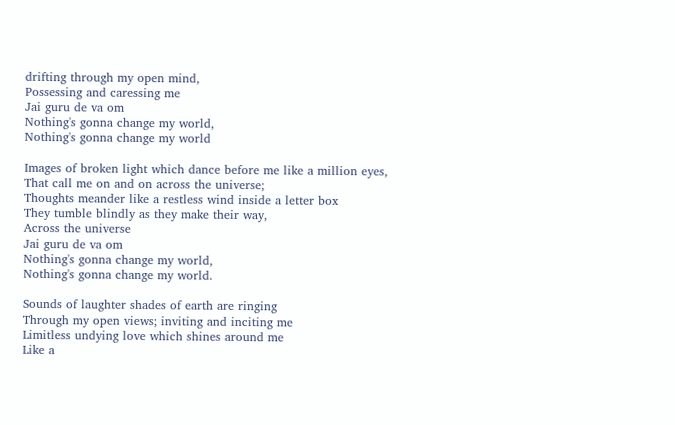drifting through my open mind,
Possessing and caressing me
Jai guru de va om
Nothing's gonna change my world,
Nothing's gonna change my world

Images of broken light which dance before me like a million eyes,
That call me on and on across the universe;
Thoughts meander like a restless wind inside a letter box
They tumble blindly as they make their way,
Across the universe
Jai guru de va om
Nothing's gonna change my world,
Nothing's gonna change my world.

Sounds of laughter shades of earth are ringing
Through my open views; inviting and inciting me
Limitless undying love which shines around me
Like a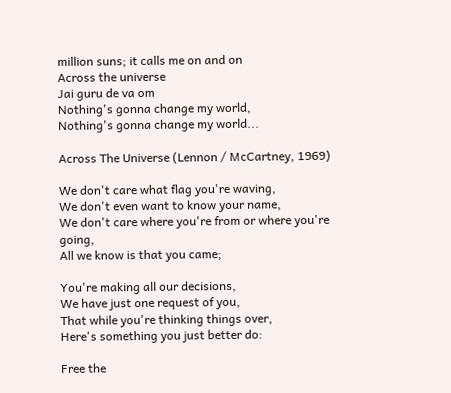million suns; it calls me on and on
Across the universe
Jai guru de va om
Nothing's gonna change my world,
Nothing's gonna change my world...

Across The Universe (Lennon / McCartney, 1969)

We don't care what flag you're waving,
We don't even want to know your name,
We don't care where you're from or where you're going,
All we know is that you came;

You're making all our decisions,
We have just one request of you,
That while you're thinking things over,
Here's something you just better do:

Free the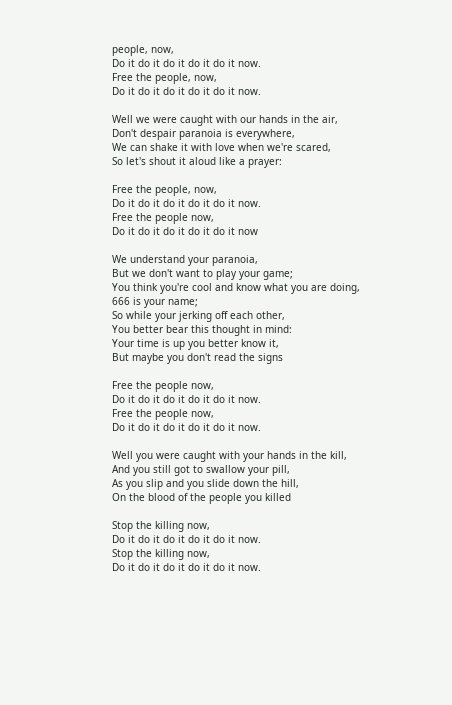people, now,
Do it do it do it do it do it now.
Free the people, now,
Do it do it do it do it do it now.

Well we were caught with our hands in the air,
Don't despair paranoia is everywhere,
We can shake it with love when we're scared,
So let's shout it aloud like a prayer:

Free the people, now,
Do it do it do it do it do it now.
Free the people now,
Do it do it do it do it do it now

We understand your paranoia,
But we don't want to play your game;
You think you're cool and know what you are doing,
666 is your name;
So while your jerking off each other,
You better bear this thought in mind:
Your time is up you better know it,
But maybe you don't read the signs

Free the people now,
Do it do it do it do it do it now.
Free the people now,
Do it do it do it do it do it now.

Well you were caught with your hands in the kill,
And you still got to swallow your pill,
As you slip and you slide down the hill,
On the blood of the people you killed

Stop the killing now,
Do it do it do it do it do it now.
Stop the killing now,
Do it do it do it do it do it now.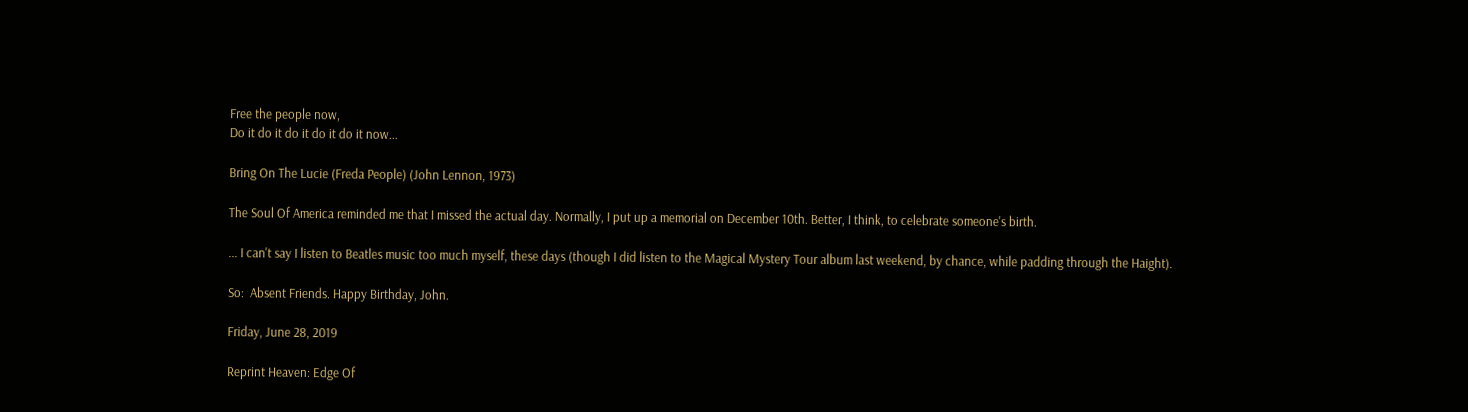Free the people now,
Do it do it do it do it do it now...

Bring On The Lucie (Freda People) (John Lennon, 1973)

The Soul Of America reminded me that I missed the actual day. Normally, I put up a memorial on December 10th. Better, I think, to celebrate someone's birth.

... I can't say I listen to Beatles music too much myself, these days (though I did listen to the Magical Mystery Tour album last weekend, by chance, while padding through the Haight).

So:  Absent Friends. Happy Birthday, John.

Friday, June 28, 2019

Reprint Heaven: Edge Of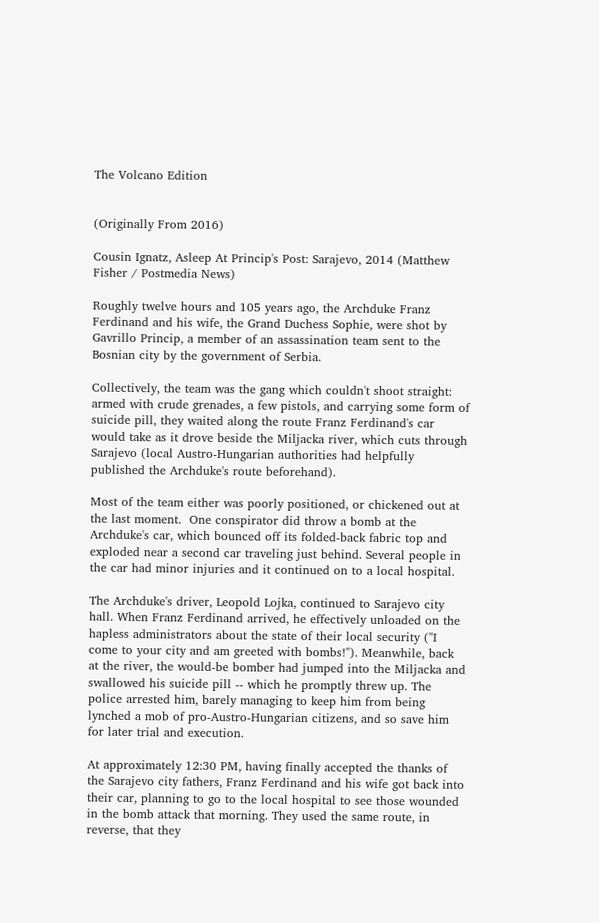The Volcano Edition


(Originally From 2016)

Cousin Ignatz, Asleep At Princip's Post: Sarajevo, 2014 (Matthew Fisher / Postmedia News)

Roughly twelve hours and 105 years ago, the Archduke Franz Ferdinand and his wife, the Grand Duchess Sophie, were shot by Gavrillo Princip, a member of an assassination team sent to the Bosnian city by the government of Serbia.

Collectively, the team was the gang which couldn't shoot straight: armed with crude grenades, a few pistols, and carrying some form of suicide pill, they waited along the route Franz Ferdinand's car would take as it drove beside the Miljacka river, which cuts through Sarajevo (local Austro-Hungarian authorities had helpfully published the Archduke's route beforehand).

Most of the team either was poorly positioned, or chickened out at the last moment.  One conspirator did throw a bomb at the Archduke's car, which bounced off its folded-back fabric top and exploded near a second car traveling just behind. Several people in the car had minor injuries and it continued on to a local hospital.

The Archduke's driver, Leopold Lojka, continued to Sarajevo city hall. When Franz Ferdinand arrived, he effectively unloaded on the hapless administrators about the state of their local security ("I come to your city and am greeted with bombs!"). Meanwhile, back at the river, the would-be bomber had jumped into the Miljacka and swallowed his suicide pill -- which he promptly threw up. The police arrested him, barely managing to keep him from being lynched a mob of pro-Austro-Hungarian citizens, and so save him for later trial and execution.

At approximately 12:30 PM, having finally accepted the thanks of the Sarajevo city fathers, Franz Ferdinand and his wife got back into their car, planning to go to the local hospital to see those wounded in the bomb attack that morning. They used the same route, in reverse, that they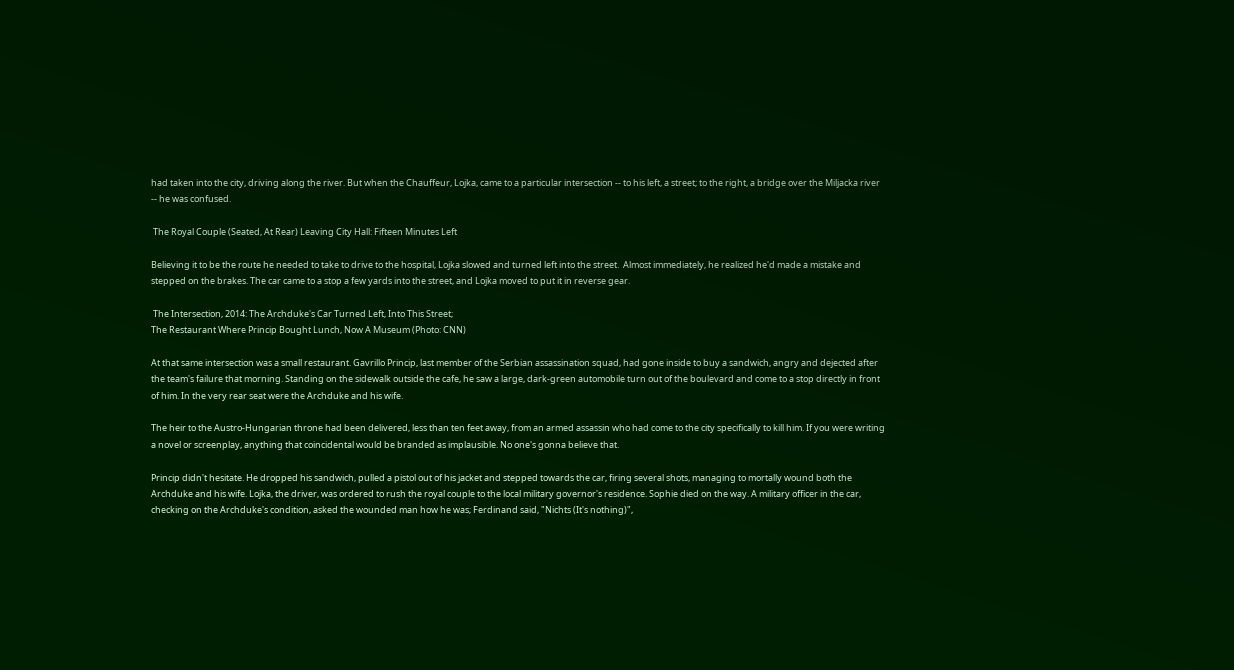had taken into the city, driving along the river. But when the Chauffeur, Lojka, came to a particular intersection -- to his left, a street; to the right, a bridge over the Miljacka river -- he was confused.

 The Royal Couple (Seated, At Rear) Leaving City Hall: Fifteen Minutes Left

Believing it to be the route he needed to take to drive to the hospital, Lojka slowed and turned left into the street.  Almost immediately, he realized he'd made a mistake and stepped on the brakes. The car came to a stop a few yards into the street, and Lojka moved to put it in reverse gear.

 The Intersection, 2014: The Archduke's Car Turned Left, Into This Street;
The Restaurant Where Princip Bought Lunch, Now A Museum (Photo: CNN)

At that same intersection was a small restaurant. Gavrillo Princip, last member of the Serbian assassination squad, had gone inside to buy a sandwich, angry and dejected after the team's failure that morning. Standing on the sidewalk outside the cafe, he saw a large, dark-green automobile turn out of the boulevard and come to a stop directly in front of him. In the very rear seat were the Archduke and his wife.

The heir to the Austro-Hungarian throne had been delivered, less than ten feet away, from an armed assassin who had come to the city specifically to kill him. If you were writing a novel or screenplay, anything that coincidental would be branded as implausible. No one's gonna believe that.

Princip didn't hesitate. He dropped his sandwich, pulled a pistol out of his jacket and stepped towards the car, firing several shots, managing to mortally wound both the Archduke and his wife. Lojka, the driver, was ordered to rush the royal couple to the local military governor's residence. Sophie died on the way. A military officer in the car, checking on the Archduke's condition, asked the wounded man how he was; Ferdinand said, "Nichts (It's nothing)",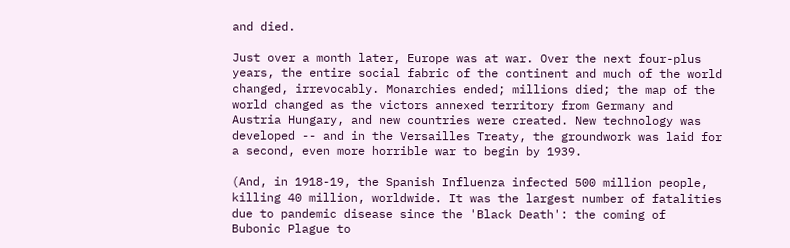and died.

Just over a month later, Europe was at war. Over the next four-plus years, the entire social fabric of the continent and much of the world changed, irrevocably. Monarchies ended; millions died; the map of the world changed as the victors annexed territory from Germany and Austria Hungary, and new countries were created. New technology was developed -- and in the Versailles Treaty, the groundwork was laid for a second, even more horrible war to begin by 1939.

(And, in 1918-19, the Spanish Influenza infected 500 million people, killing 40 million, worldwide. It was the largest number of fatalities due to pandemic disease since the 'Black Death': the coming of  Bubonic Plague to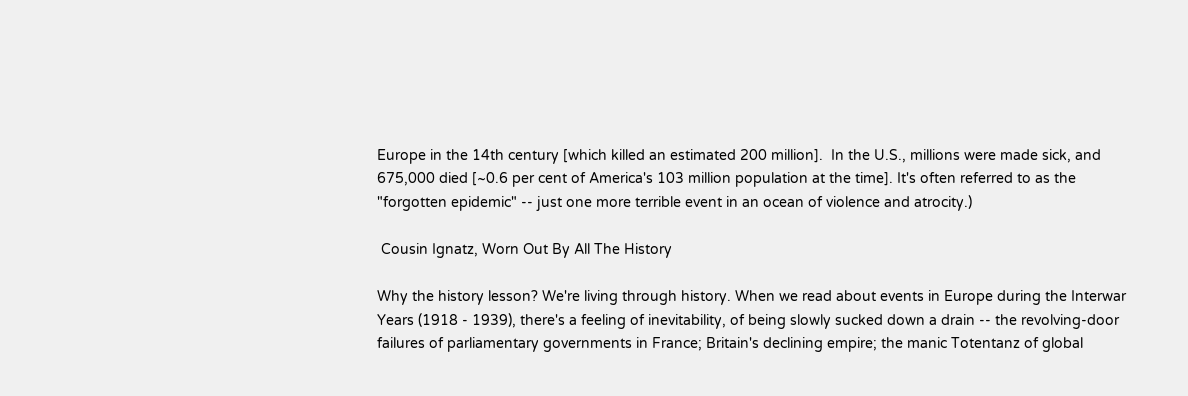Europe in the 14th century [which killed an estimated 200 million].  In the U.S., millions were made sick, and 675,000 died [~0.6 per cent of America's 103 million population at the time]. It's often referred to as the "forgotten epidemic" -- just one more terrible event in an ocean of violence and atrocity.)

 Cousin Ignatz, Worn Out By All The History

Why the history lesson? We're living through history. When we read about events in Europe during the Interwar Years (1918 - 1939), there's a feeling of inevitability, of being slowly sucked down a drain -- the revolving-door failures of parliamentary governments in France; Britain's declining empire; the manic Totentanz of global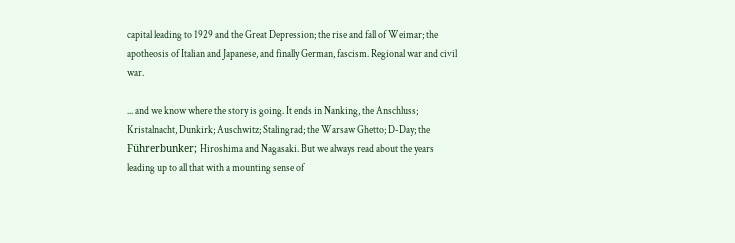capital leading to 1929 and the Great Depression; the rise and fall of Weimar; the apotheosis of Italian and Japanese, and finally German, fascism. Regional war and civil war.

... and we know where the story is going. It ends in Nanking, the Anschluss; Kristalnacht, Dunkirk; Auschwitz; Stalingrad; the Warsaw Ghetto; D-Day; the Führerbunker; Hiroshima and Nagasaki. But we always read about the years leading up to all that with a mounting sense of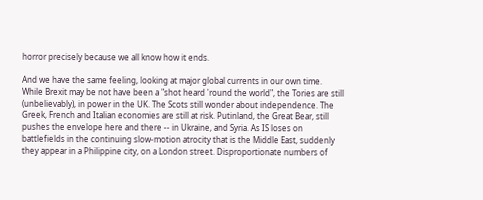horror precisely because we all know how it ends.

And we have the same feeling, looking at major global currents in our own time. While Brexit may be not have been a "shot heard 'round the world", the Tories are still (unbelievably), in power in the UK. The Scots still wonder about independence. The Greek, French and Italian economies are still at risk. Putinland, the Great Bear, still pushes the envelope here and there -- in Ukraine, and Syria. As IS loses on battlefields in the continuing slow-motion atrocity that is the Middle East, suddenly they appear in a Philippine city, on a London street. Disproportionate numbers of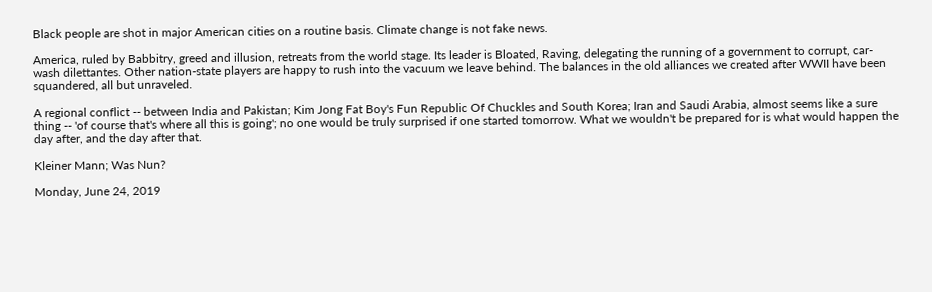Black people are shot in major American cities on a routine basis. Climate change is not fake news.

America, ruled by Babbitry, greed and illusion, retreats from the world stage. Its leader is Bloated, Raving, delegating the running of a government to corrupt, car-wash dilettantes. Other nation-state players are happy to rush into the vacuum we leave behind. The balances in the old alliances we created after WWII have been squandered, all but unraveled.

A regional conflict -- between India and Pakistan; Kim Jong Fat Boy's Fun Republic Of Chuckles and South Korea; Iran and Saudi Arabia, almost seems like a sure thing -- 'of course that's where all this is going'; no one would be truly surprised if one started tomorrow. What we wouldn't be prepared for is what would happen the day after, and the day after that.

Kleiner Mann; Was Nun?

Monday, June 24, 2019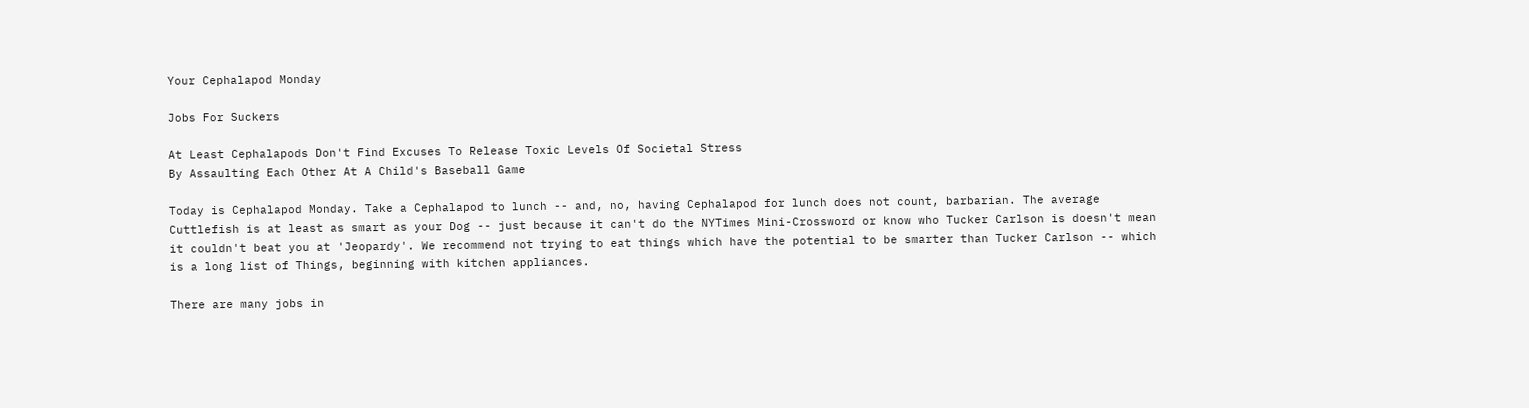Your Cephalapod Monday

Jobs For Suckers

At Least Cephalapods Don't Find Excuses To Release Toxic Levels Of Societal Stress
By Assaulting Each Other At A Child's Baseball Game

Today is Cephalapod Monday. Take a Cephalapod to lunch -- and, no, having Cephalapod for lunch does not count, barbarian. The average Cuttlefish is at least as smart as your Dog -- just because it can't do the NYTimes Mini-Crossword or know who Tucker Carlson is doesn't mean it couldn't beat you at 'Jeopardy'. We recommend not trying to eat things which have the potential to be smarter than Tucker Carlson -- which is a long list of Things, beginning with kitchen appliances.

There are many jobs in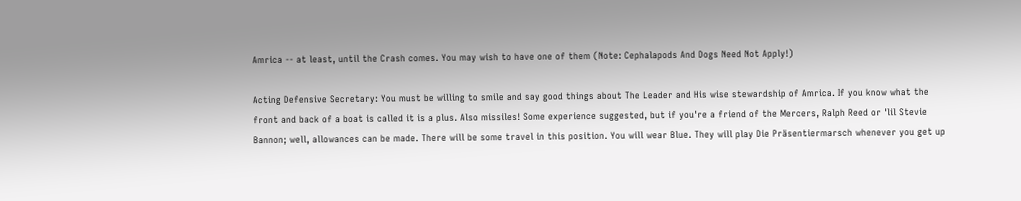Amrica -- at least, until the Crash comes. You may wish to have one of them (Note: Cephalapods And Dogs Need Not Apply!)

Acting Defensive Secretary: You must be willing to smile and say good things about The Leader and His wise stewardship of Amrica. If you know what the front and back of a boat is called it is a plus. Also missiles! Some experience suggested, but if you're a friend of the Mercers, Ralph Reed or 'lil Stevie Bannon; well, allowances can be made. There will be some travel in this position. You will wear Blue. They will play Die Präsentiermarsch whenever you get up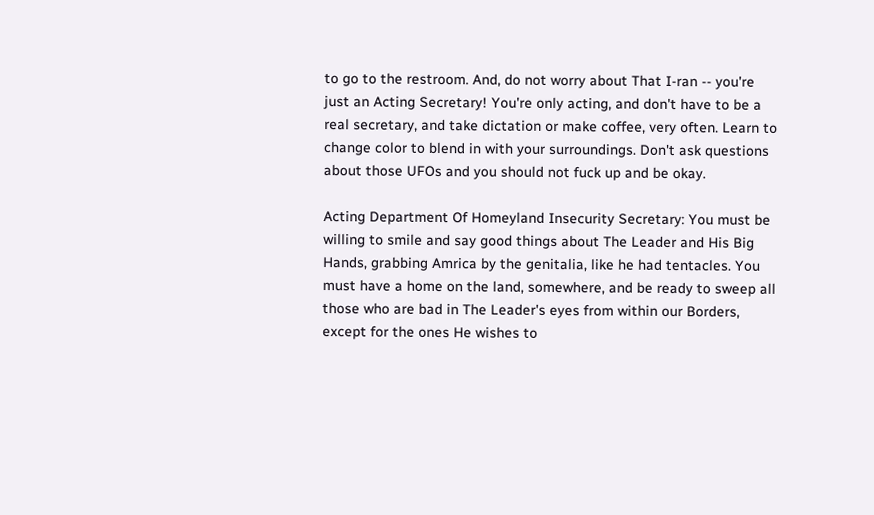to go to the restroom. And, do not worry about That I-ran -- you're just an Acting Secretary! You're only acting, and don't have to be a real secretary, and take dictation or make coffee, very often. Learn to change color to blend in with your surroundings. Don't ask questions about those UFOs and you should not fuck up and be okay.

Acting Department Of Homeyland Insecurity Secretary: You must be willing to smile and say good things about The Leader and His Big Hands, grabbing Amrica by the genitalia, like he had tentacles. You must have a home on the land, somewhere, and be ready to sweep all those who are bad in The Leader's eyes from within our Borders, except for the ones He wishes to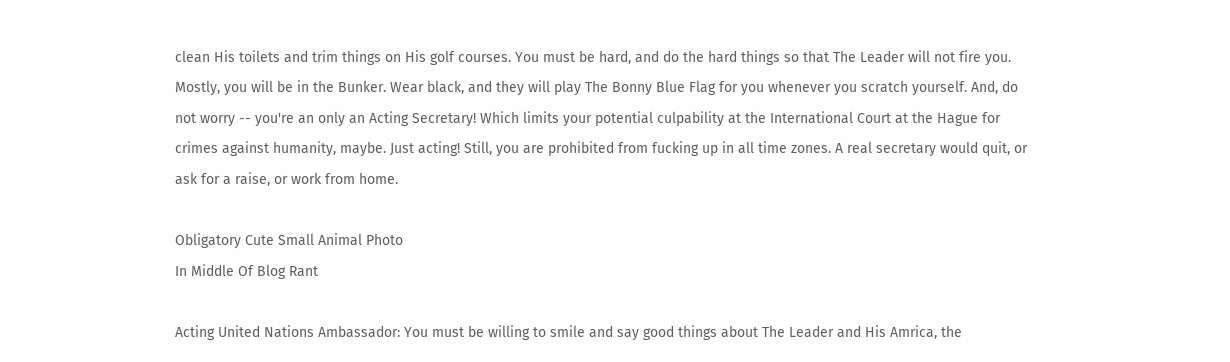clean His toilets and trim things on His golf courses. You must be hard, and do the hard things so that The Leader will not fire you. Mostly, you will be in the Bunker. Wear black, and they will play The Bonny Blue Flag for you whenever you scratch yourself. And, do not worry -- you're an only an Acting Secretary! Which limits your potential culpability at the International Court at the Hague for crimes against humanity, maybe. Just acting! Still, you are prohibited from fucking up in all time zones. A real secretary would quit, or ask for a raise, or work from home.

Obligatory Cute Small Animal Photo
In Middle Of Blog Rant

Acting United Nations Ambassador: You must be willing to smile and say good things about The Leader and His Amrica, the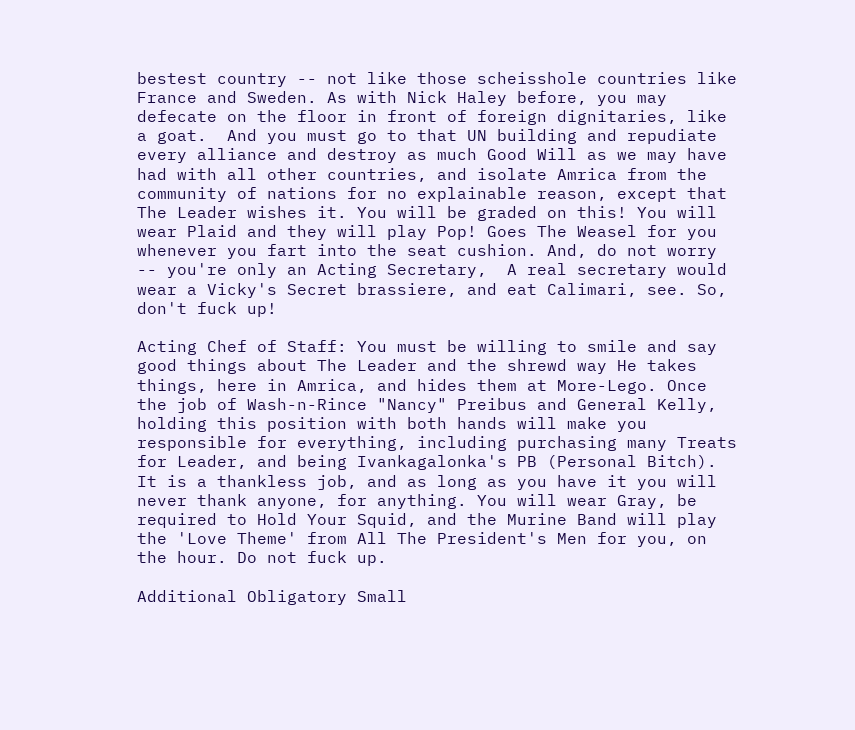bestest country -- not like those scheisshole countries like France and Sweden. As with Nick Haley before, you may defecate on the floor in front of foreign dignitaries, like a goat.  And you must go to that UN building and repudiate every alliance and destroy as much Good Will as we may have had with all other countries, and isolate Amrica from the community of nations for no explainable reason, except that The Leader wishes it. You will be graded on this! You will wear Plaid and they will play Pop! Goes The Weasel for you whenever you fart into the seat cushion. And, do not worry -- you're only an Acting Secretary,  A real secretary would wear a Vicky's Secret brassiere, and eat Calimari, see. So, don't fuck up!

Acting Chef of Staff: You must be willing to smile and say good things about The Leader and the shrewd way He takes things, here in Amrica, and hides them at More-Lego. Once the job of Wash-n-Rince "Nancy" Preibus and General Kelly, holding this position with both hands will make you responsible for everything, including purchasing many Treats for Leader, and being Ivankagalonka's PB (Personal Bitch). It is a thankless job, and as long as you have it you will never thank anyone, for anything. You will wear Gray, be required to Hold Your Squid, and the Murine Band will play the 'Love Theme' from All The President's Men for you, on the hour. Do not fuck up.

Additional Obligatory Small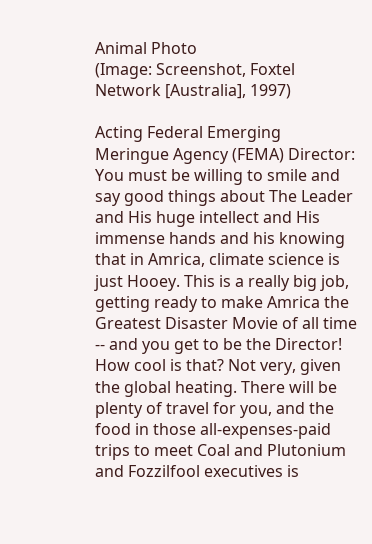Animal Photo
(Image: Screenshot, Foxtel Network [Australia], 1997)

Acting Federal Emerging Meringue Agency (FEMA) Director: You must be willing to smile and say good things about The Leader and His huge intellect and His immense hands and his knowing that in Amrica, climate science is just Hooey. This is a really big job, getting ready to make Amrica the Greatest Disaster Movie of all time -- and you get to be the Director! How cool is that? Not very, given the global heating. There will be plenty of travel for you, and the food in those all-expenses-paid trips to meet Coal and Plutonium and Fozzilfool executives is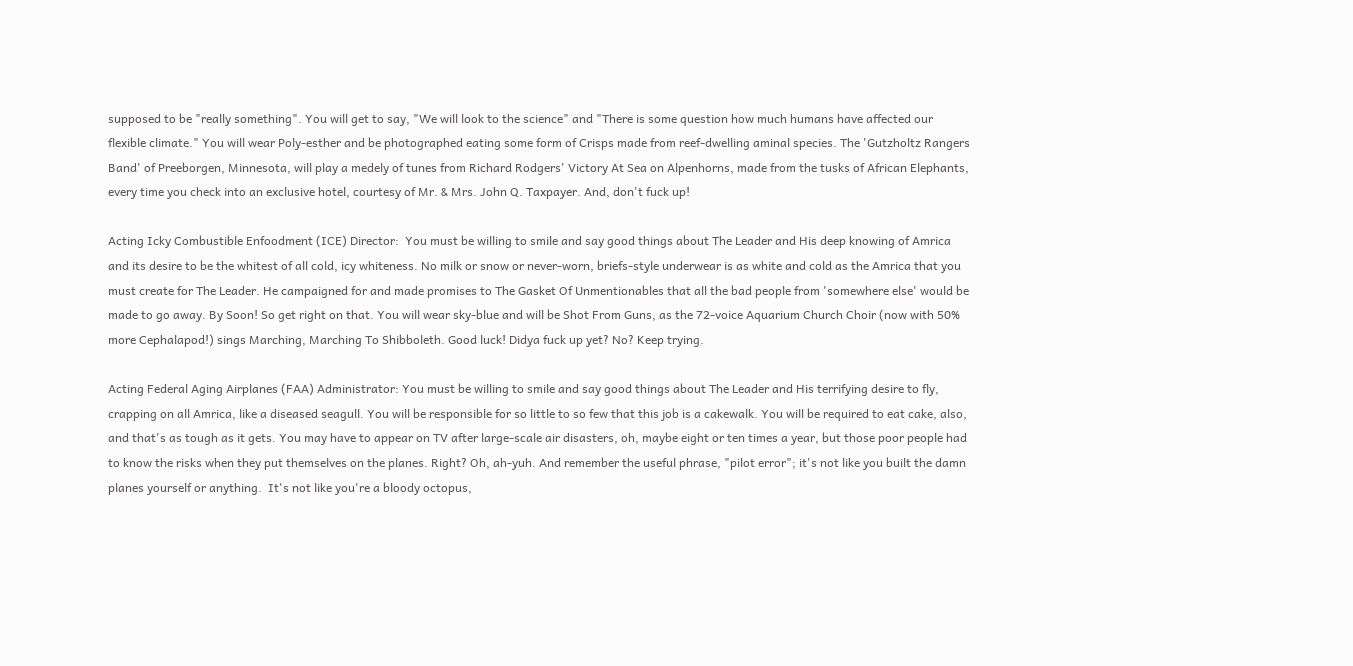supposed to be "really something". You will get to say, "We will look to the science" and "There is some question how much humans have affected our flexible climate." You will wear Poly-esther and be photographed eating some form of Crisps made from reef-dwelling aminal species. The 'Gutzholtz Rangers Band' of Preeborgen, Minnesota, will play a medely of tunes from Richard Rodgers' Victory At Sea on Alpenhorns, made from the tusks of African Elephants, every time you check into an exclusive hotel, courtesy of Mr. & Mrs. John Q. Taxpayer. And, don't fuck up!

Acting Icky Combustible Enfoodment (ICE) Director:  You must be willing to smile and say good things about The Leader and His deep knowing of Amrica and its desire to be the whitest of all cold, icy whiteness. No milk or snow or never-worn, briefs-style underwear is as white and cold as the Amrica that you must create for The Leader. He campaigned for and made promises to The Gasket Of Unmentionables that all the bad people from 'somewhere else' would be made to go away. By Soon! So get right on that. You will wear sky-blue and will be Shot From Guns, as the 72-voice Aquarium Church Choir (now with 50% more Cephalapod!) sings Marching, Marching To Shibboleth. Good luck! Didya fuck up yet? No? Keep trying.

Acting Federal Aging Airplanes (FAA) Administrator: You must be willing to smile and say good things about The Leader and His terrifying desire to fly, crapping on all Amrica, like a diseased seagull. You will be responsible for so little to so few that this job is a cakewalk. You will be required to eat cake, also, and that's as tough as it gets. You may have to appear on TV after large-scale air disasters, oh, maybe eight or ten times a year, but those poor people had to know the risks when they put themselves on the planes. Right? Oh, ah-yuh. And remember the useful phrase, "pilot error"; it's not like you built the damn planes yourself or anything.  It's not like you're a bloody octopus,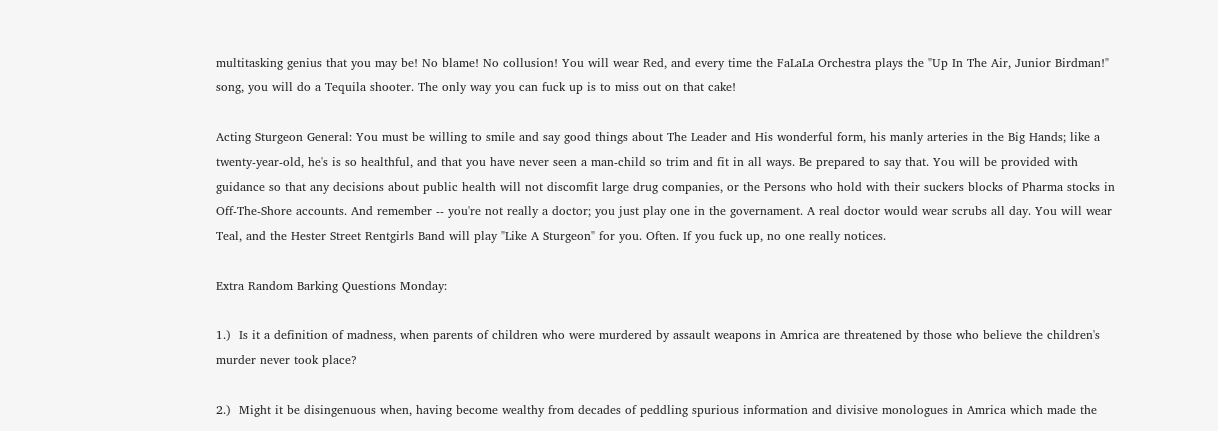multitasking genius that you may be! No blame! No collusion! You will wear Red, and every time the FaLaLa Orchestra plays the "Up In The Air, Junior Birdman!" song, you will do a Tequila shooter. The only way you can fuck up is to miss out on that cake!

Acting Sturgeon General: You must be willing to smile and say good things about The Leader and His wonderful form, his manly arteries in the Big Hands; like a twenty-year-old, he's is so healthful, and that you have never seen a man-child so trim and fit in all ways. Be prepared to say that. You will be provided with guidance so that any decisions about public health will not discomfit large drug companies, or the Persons who hold with their suckers blocks of Pharma stocks in Off-The-Shore accounts. And remember -- you're not really a doctor; you just play one in the governament. A real doctor would wear scrubs all day. You will wear Teal, and the Hester Street Rentgirls Band will play "Like A Sturgeon" for you. Often. If you fuck up, no one really notices.

Extra Random Barking Questions Monday:

1.)  Is it a definition of madness, when parents of children who were murdered by assault weapons in Amrica are threatened by those who believe the children's murder never took place?

2.)  Might it be disingenuous when, having become wealthy from decades of peddling spurious information and divisive monologues in Amrica which made the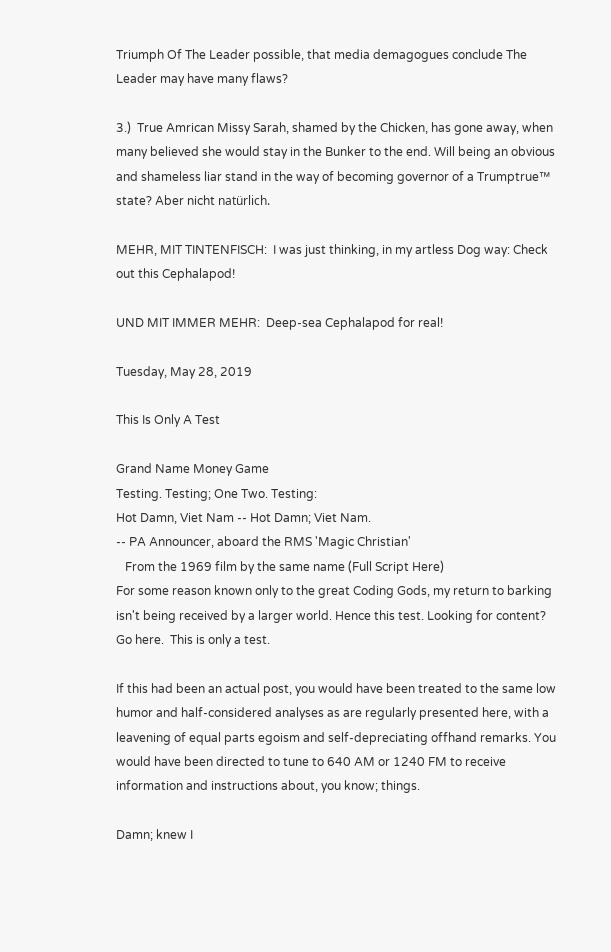Triumph Of The Leader possible, that media demagogues conclude The Leader may have many flaws?

3.)  True Amrican Missy Sarah, shamed by the Chicken, has gone away, when many believed she would stay in the Bunker to the end. Will being an obvious and shameless liar stand in the way of becoming governor of a Trumptrue™ state? Aber nicht natürlich.

MEHR, MIT TINTENFISCH:  I was just thinking, in my artless Dog way: Check out this Cephalapod!

UND MIT IMMER MEHR:  Deep-sea Cephalapod for real!

Tuesday, May 28, 2019

This Is Only A Test

Grand Name Money Game
Testing. Testing; One Two. Testing:
Hot Damn, Viet Nam -- Hot Damn; Viet Nam.
-- PA Announcer, aboard the RMS 'Magic Christian'
   From the 1969 film by the same name (Full Script Here)
For some reason known only to the great Coding Gods, my return to barking isn't being received by a larger world. Hence this test. Looking for content? Go here.  This is only a test.

If this had been an actual post, you would have been treated to the same low humor and half-considered analyses as are regularly presented here, with a leavening of equal parts egoism and self-depreciating offhand remarks. You would have been directed to tune to 640 AM or 1240 FM to receive information and instructions about, you know; things.

Damn; knew I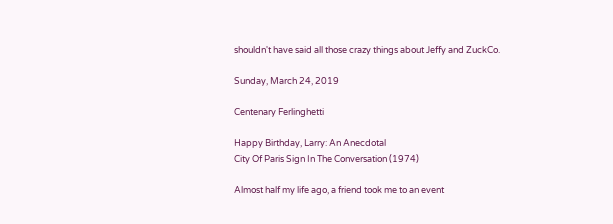shouldn't have said all those crazy things about Jeffy and ZuckCo.

Sunday, March 24, 2019

Centenary Ferlinghetti

Happy Birthday, Larry: An Anecdotal
City Of Paris Sign In The Conversation (1974)

Almost half my life ago, a friend took me to an event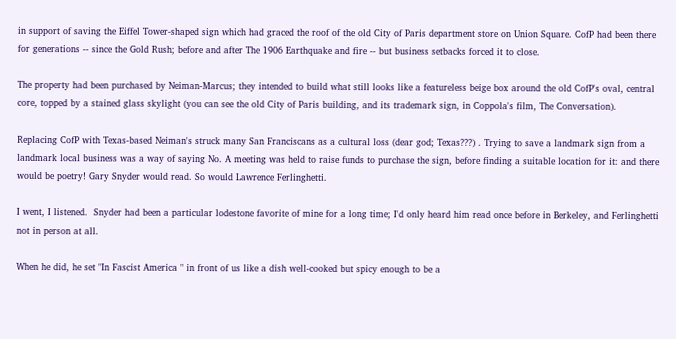in support of saving the Eiffel Tower-shaped sign which had graced the roof of the old City of Paris department store on Union Square. CofP had been there for generations -- since the Gold Rush; before and after The 1906 Earthquake and fire -- but business setbacks forced it to close.

The property had been purchased by Neiman-Marcus; they intended to build what still looks like a featureless beige box around the old CofP's oval, central core, topped by a stained glass skylight (you can see the old City of Paris building, and its trademark sign, in Coppola's film, The Conversation).

Replacing CofP with Texas-based Neiman's struck many San Franciscans as a cultural loss (dear god; Texas???) . Trying to save a landmark sign from a landmark local business was a way of saying No. A meeting was held to raise funds to purchase the sign, before finding a suitable location for it: and there would be poetry! Gary Snyder would read. So would Lawrence Ferlinghetti.

I went, I listened.  Snyder had been a particular lodestone favorite of mine for a long time; I'd only heard him read once before in Berkeley, and Ferlinghetti not in person at all.

When he did, he set "In Fascist America " in front of us like a dish well-cooked but spicy enough to be a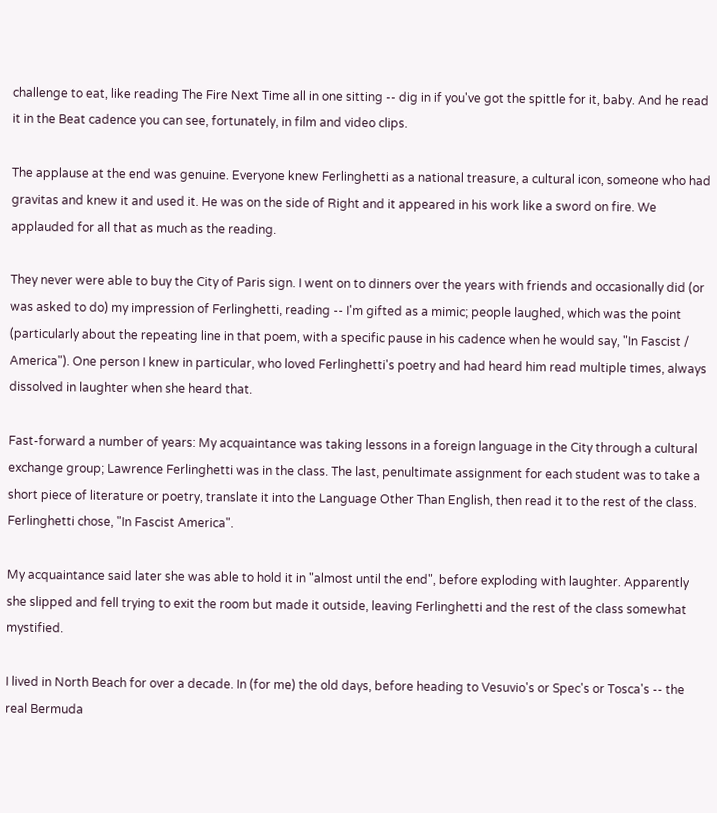challenge to eat, like reading The Fire Next Time all in one sitting -- dig in if you've got the spittle for it, baby. And he read it in the Beat cadence you can see, fortunately, in film and video clips.

The applause at the end was genuine. Everyone knew Ferlinghetti as a national treasure, a cultural icon, someone who had gravitas and knew it and used it. He was on the side of Right and it appeared in his work like a sword on fire. We applauded for all that as much as the reading.

They never were able to buy the City of Paris sign. I went on to dinners over the years with friends and occasionally did (or was asked to do) my impression of Ferlinghetti, reading -- I'm gifted as a mimic; people laughed, which was the point (particularly about the repeating line in that poem, with a specific pause in his cadence when he would say, "In Fascist / America"). One person I knew in particular, who loved Ferlinghetti's poetry and had heard him read multiple times, always dissolved in laughter when she heard that.

Fast-forward a number of years: My acquaintance was taking lessons in a foreign language in the City through a cultural exchange group; Lawrence Ferlinghetti was in the class. The last, penultimate assignment for each student was to take a short piece of literature or poetry, translate it into the Language Other Than English, then read it to the rest of the class. Ferlinghetti chose, "In Fascist America".

My acquaintance said later she was able to hold it in "almost until the end", before exploding with laughter. Apparently she slipped and fell trying to exit the room but made it outside, leaving Ferlinghetti and the rest of the class somewhat mystified.

I lived in North Beach for over a decade. In (for me) the old days, before heading to Vesuvio's or Spec's or Tosca's -- the real Bermuda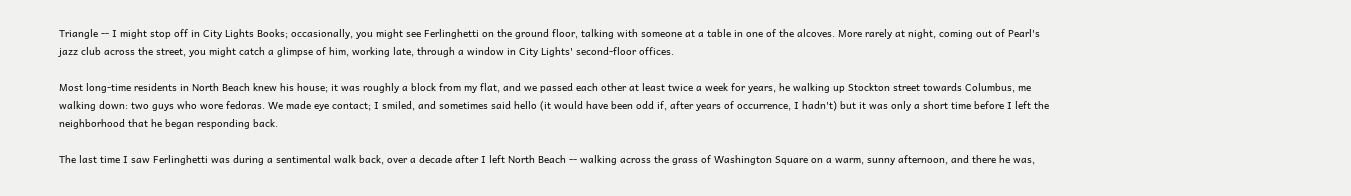Triangle -- I might stop off in City Lights Books; occasionally, you might see Ferlinghetti on the ground floor, talking with someone at a table in one of the alcoves. More rarely at night, coming out of Pearl's jazz club across the street, you might catch a glimpse of him, working late, through a window in City Lights' second-floor offices.

Most long-time residents in North Beach knew his house; it was roughly a block from my flat, and we passed each other at least twice a week for years, he walking up Stockton street towards Columbus, me walking down: two guys who wore fedoras. We made eye contact; I smiled, and sometimes said hello (it would have been odd if, after years of occurrence, I hadn't) but it was only a short time before I left the neighborhood that he began responding back.

The last time I saw Ferlinghetti was during a sentimental walk back, over a decade after I left North Beach -- walking across the grass of Washington Square on a warm, sunny afternoon, and there he was,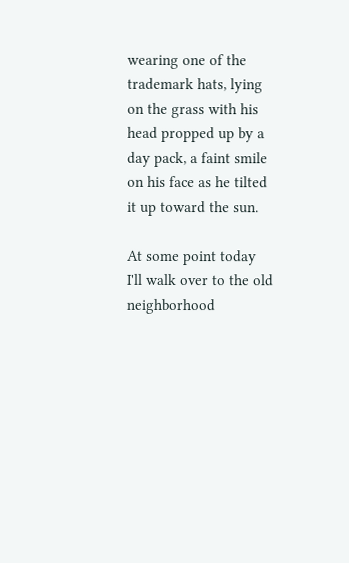wearing one of the trademark hats, lying on the grass with his head propped up by a day pack, a faint smile on his face as he tilted it up toward the sun.

At some point today I'll walk over to the old neighborhood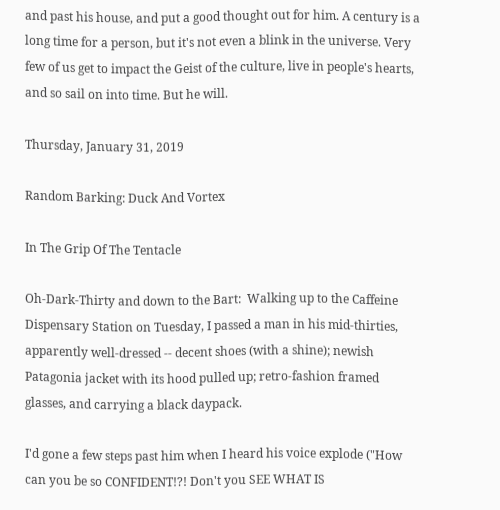and past his house, and put a good thought out for him. A century is a long time for a person, but it's not even a blink in the universe. Very few of us get to impact the Geist of the culture, live in people's hearts, and so sail on into time. But he will.

Thursday, January 31, 2019

Random Barking: Duck And Vortex

In The Grip Of The Tentacle

Oh-Dark-Thirty and down to the Bart:  Walking up to the Caffeine Dispensary Station on Tuesday, I passed a man in his mid-thirties, apparently well-dressed -- decent shoes (with a shine); newish Patagonia jacket with its hood pulled up; retro-fashion framed glasses, and carrying a black daypack.

I'd gone a few steps past him when I heard his voice explode ("How can you be so CONFIDENT!?! Don't you SEE WHAT IS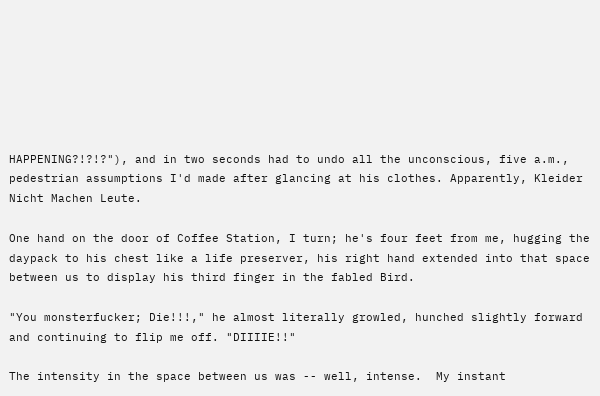HAPPENING?!?!?"), and in two seconds had to undo all the unconscious, five a.m., pedestrian assumptions I'd made after glancing at his clothes. Apparently, Kleider Nicht Machen Leute.

One hand on the door of Coffee Station, I turn; he's four feet from me, hugging the daypack to his chest like a life preserver, his right hand extended into that space between us to display his third finger in the fabled Bird.

"You monsterfucker; Die!!!," he almost literally growled, hunched slightly forward and continuing to flip me off. "DIIIIE!!"

The intensity in the space between us was -- well, intense.  My instant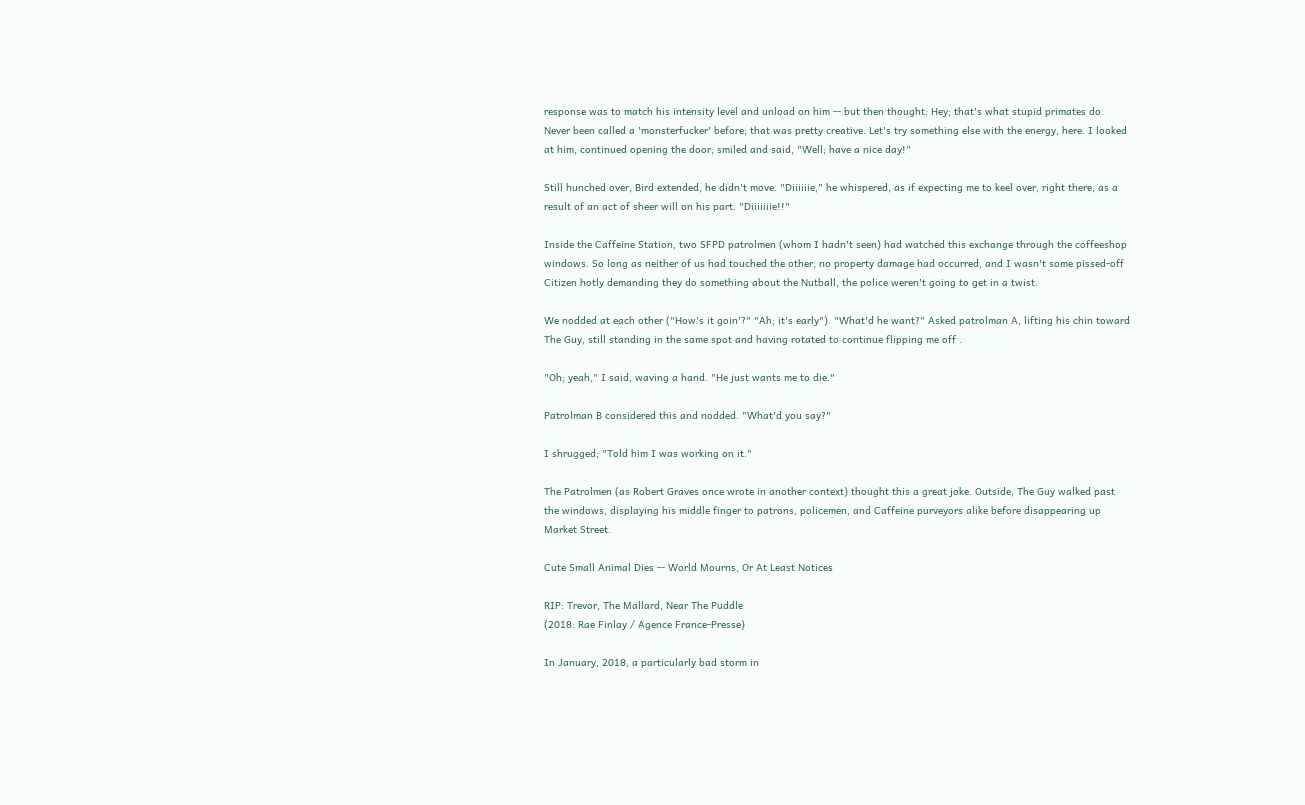response was to match his intensity level and unload on him -- but then thought: Hey; that's what stupid primates do. Never been called a 'monsterfucker' before; that was pretty creative. Let's try something else with the energy, here. I looked at him, continued opening the door, smiled and said, "Well; have a nice day!"

Still hunched over, Bird extended, he didn't move. "Diiiiiie," he whispered, as if expecting me to keel over, right there, as a result of an act of sheer will on his part. "Diiiiiiie!!"

Inside the Caffeine Station, two SFPD patrolmen (whom I hadn't seen) had watched this exchange through the coffeeshop windows. So long as neither of us had touched the other, no property damage had occurred, and I wasn't some pissed-off Citizen hotly demanding they do something about the Nutball, the police weren't going to get in a twist.

We nodded at each other ("How's it goin'?" "Ah; it's early"). "What'd he want?" Asked patrolman A, lifting his chin toward The Guy, still standing in the same spot and having rotated to continue flipping me off .

"Oh; yeah," I said, waving a hand. "He just wants me to die."

Patrolman B considered this and nodded. "What'd you say?"

I shrugged; "Told him I was working on it."

The Patrolmen (as Robert Graves once wrote in another context) thought this a great joke. Outside, The Guy walked past the windows, displaying his middle finger to patrons, policemen, and Caffeine purveyors alike before disappearing up Market Street.

Cute Small Animal Dies -- World Mourns, Or At Least Notices

RIP: Trevor, The Mallard, Near The Puddle
(2018: Rae Finlay / Agence France-Presse)

In January, 2018, a particularly bad storm in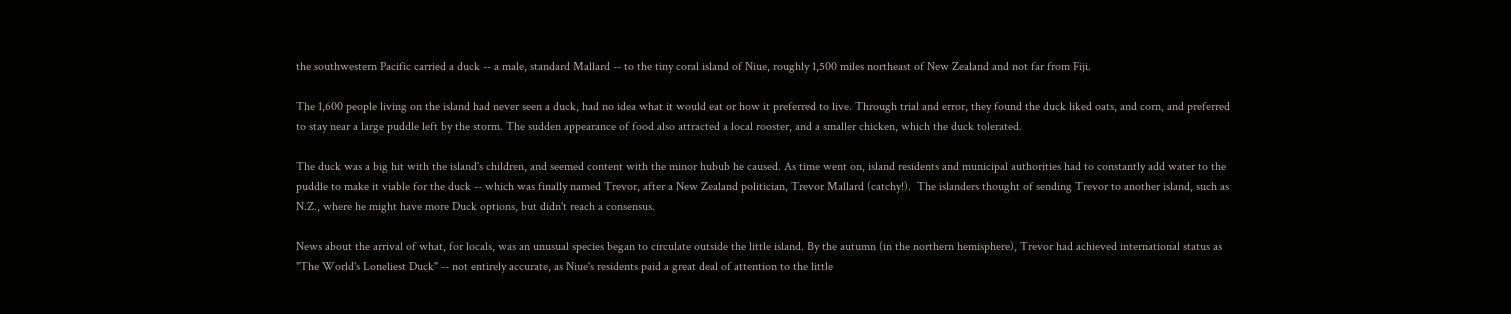the southwestern Pacific carried a duck -- a male, standard Mallard -- to the tiny coral island of Niue, roughly 1,500 miles northeast of New Zealand and not far from Fiji.

The 1,600 people living on the island had never seen a duck, had no idea what it would eat or how it preferred to live. Through trial and error, they found the duck liked oats, and corn, and preferred to stay near a large puddle left by the storm. The sudden appearance of food also attracted a local rooster, and a smaller chicken, which the duck tolerated.

The duck was a big hit with the island's children, and seemed content with the minor hubub he caused. As time went on, island residents and municipal authorities had to constantly add water to the puddle to make it viable for the duck -- which was finally named Trevor, after a New Zealand politician, Trevor Mallard (catchy!).  The islanders thought of sending Trevor to another island, such as N.Z., where he might have more Duck options, but didn't reach a consensus.

News about the arrival of what, for locals, was an unusual species began to circulate outside the little island. By the autumn (in the northern hemisphere), Trevor had achieved international status as "The World's Loneliest Duck" -- not entirely accurate, as Niue's residents paid a great deal of attention to the little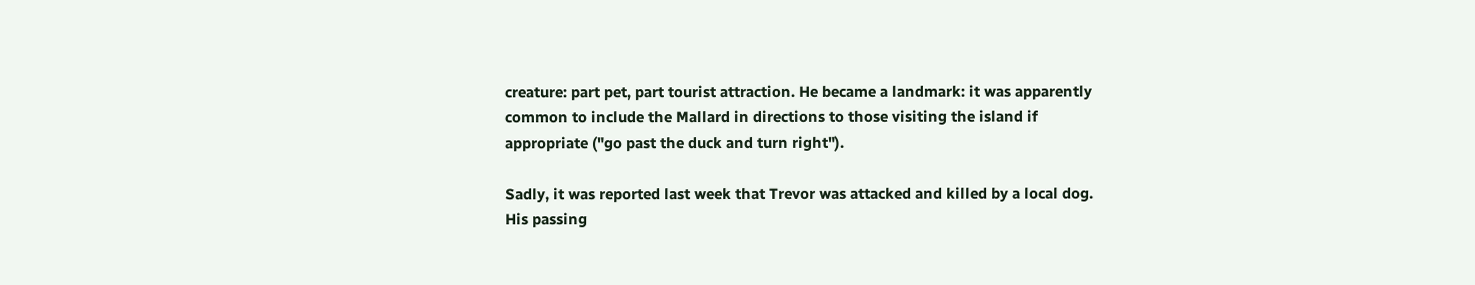creature: part pet, part tourist attraction. He became a landmark: it was apparently common to include the Mallard in directions to those visiting the island if appropriate ("go past the duck and turn right").

Sadly, it was reported last week that Trevor was attacked and killed by a local dog. His passing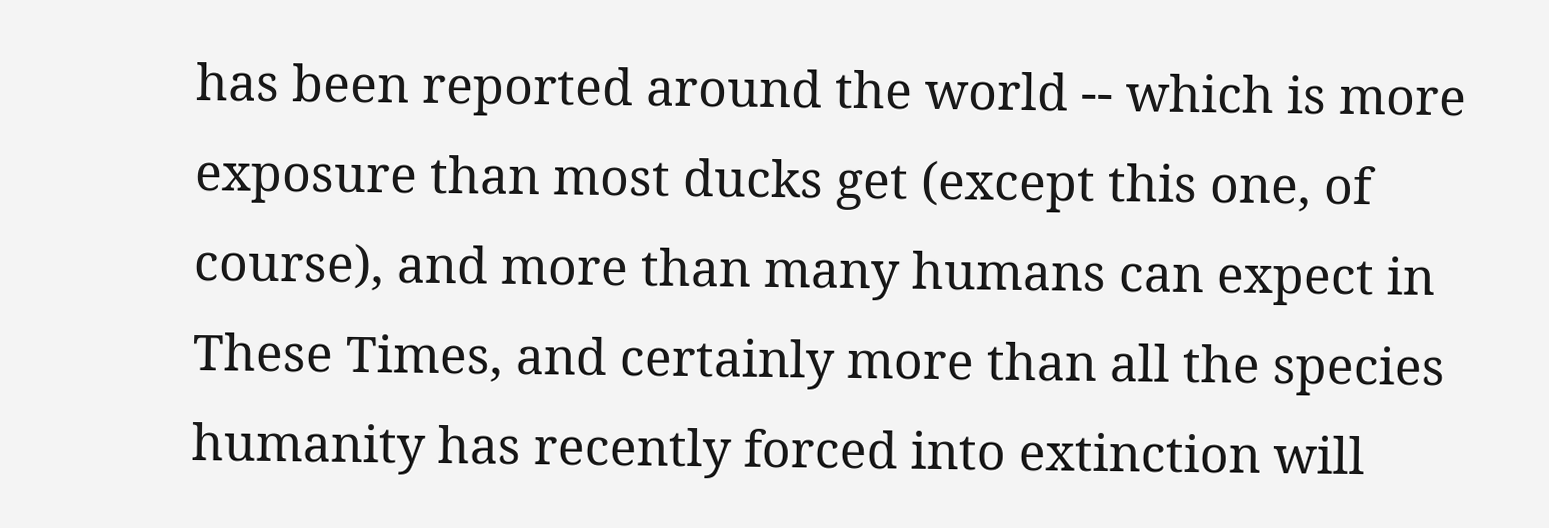has been reported around the world -- which is more exposure than most ducks get (except this one, of course), and more than many humans can expect in These Times, and certainly more than all the species humanity has recently forced into extinction will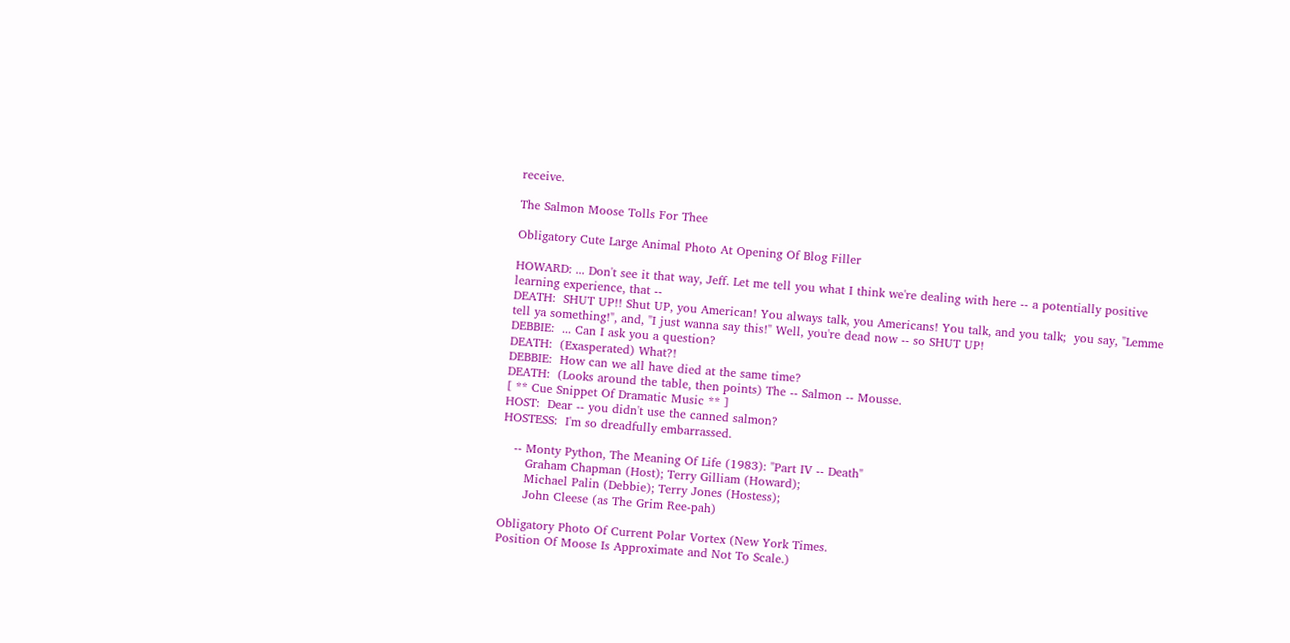receive.

The Salmon Moose Tolls For Thee

Obligatory Cute Large Animal Photo At Opening Of Blog Filler

HOWARD: ... Don't see it that way, Jeff. Let me tell you what I think we're dealing with here -- a potentially positive learning experience, that --
DEATH:  SHUT UP!! Shut UP, you American! You always talk, you Americans! You talk, and you talk;  you say, "Lemme tell ya something!", and, "I just wanna say this!" Well, you're dead now -- so SHUT UP!
DEBBIE:  ... Can I ask you a question?
DEATH:  (Exasperated) What?!
DEBBIE:  How can we all have died at the same time?
DEATH:  (Looks around the table, then points) The -- Salmon -- Mousse.
[ ** Cue Snippet Of Dramatic Music ** ]
HOST:  Dear -- you didn't use the canned salmon?
HOSTESS:  I'm so dreadfully embarrassed.

   -- Monty Python, The Meaning Of Life (1983): "Part IV -- Death"
      Graham Chapman (Host); Terry Gilliam (Howard);
      Michael Palin (Debbie); Terry Jones (Hostess);
      John Cleese (as The Grim Ree-pah)

Obligatory Photo Of Current Polar Vortex (New York Times.
Position Of Moose Is Approximate and Not To Scale.)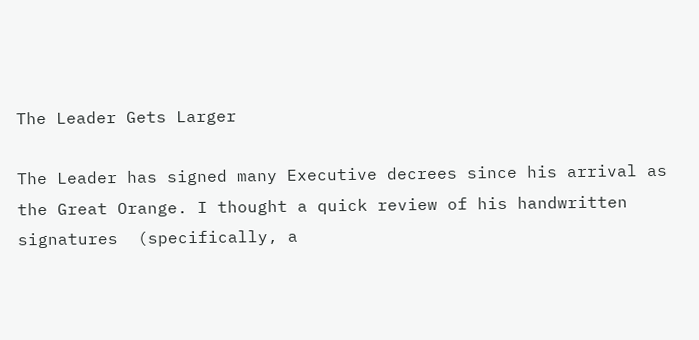The Leader Gets Larger

The Leader has signed many Executive decrees since his arrival as the Great Orange. I thought a quick review of his handwritten signatures  (specifically, a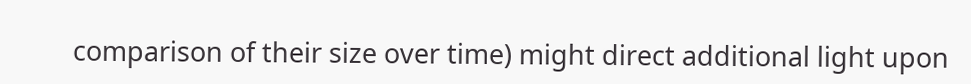comparison of their size over time) might direct additional light upon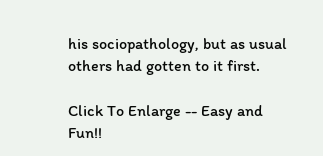his sociopathology, but as usual others had gotten to it first.

Click To Enlarge -- Easy and Fun!!